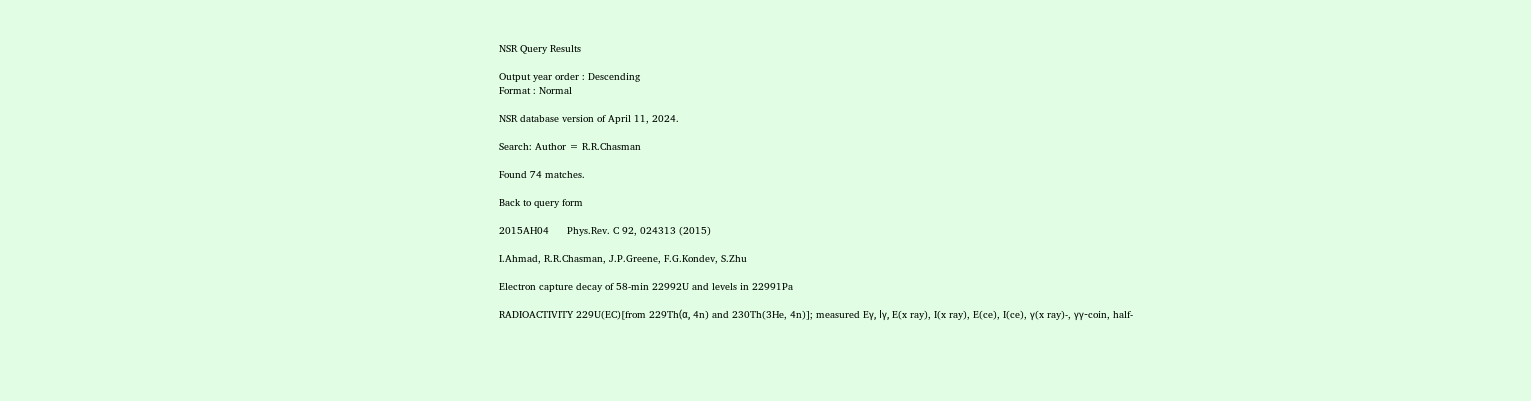NSR Query Results

Output year order : Descending
Format : Normal

NSR database version of April 11, 2024.

Search: Author = R.R.Chasman

Found 74 matches.

Back to query form

2015AH04      Phys.Rev. C 92, 024313 (2015)

I.Ahmad, R.R.Chasman, J.P.Greene, F.G.Kondev, S.Zhu

Electron capture decay of 58-min 22992U and levels in 22991Pa

RADIOACTIVITY 229U(EC)[from 229Th(α, 4n) and 230Th(3He, 4n)]; measured Eγ, Iγ, E(x ray), I(x ray), E(ce), I(ce), γ(x ray)-, γγ-coin, half-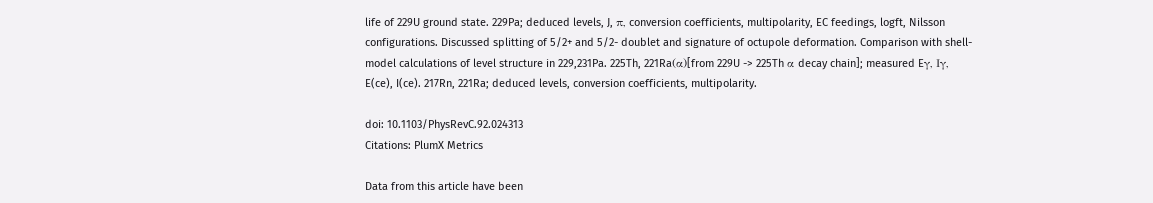life of 229U ground state. 229Pa; deduced levels, J, π, conversion coefficients, multipolarity, EC feedings, logft, Nilsson configurations. Discussed splitting of 5/2+ and 5/2- doublet and signature of octupole deformation. Comparison with shell-model calculations of level structure in 229,231Pa. 225Th, 221Ra(α)[from 229U -> 225Th α decay chain]; measured Eγ, Iγ, E(ce), I(ce). 217Rn, 221Ra; deduced levels, conversion coefficients, multipolarity.

doi: 10.1103/PhysRevC.92.024313
Citations: PlumX Metrics

Data from this article have been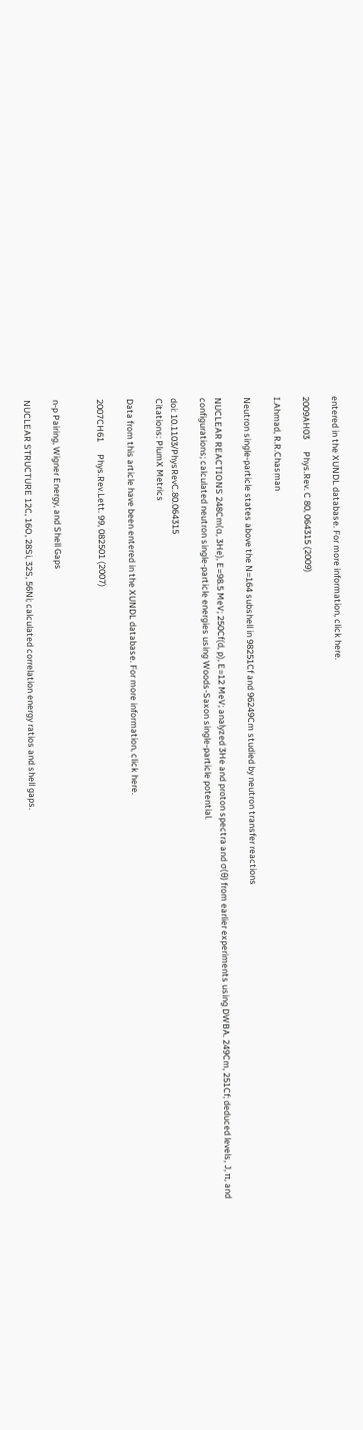entered in the XUNDL database. For more information, click here.

2009AH03      Phys.Rev. C 80, 064315 (2009)

I.Ahmad, R.R.Chasman

Neutron single-particle states above the N=164 subshell in 98251Cf and 96249Cm studied by neutron transfer reactions

NUCLEAR REACTIONS 248Cm(α, 3He), E=98.5 MeV; 250Cf(d, p), E=12 MeV; analyzed 3He and proton spectra and σ(θ) from earlier experiments using DWBA. 249Cm, 251Cf; deduced levels, J, π, and configurations; calculated neutron single-particle energies using Woods-Saxon single-particle potential.

doi: 10.1103/PhysRevC.80.064315
Citations: PlumX Metrics

Data from this article have been entered in the XUNDL database. For more information, click here.

2007CH61      Phys.Rev.Lett. 99, 082501 (2007)


n-p Pairing, Wigner Energy, and Shell Gaps

NUCLEAR STRUCTURE 12C, 16O, 28Si, 32S, 56Ni; calculated correlation energy ratios and shell gaps.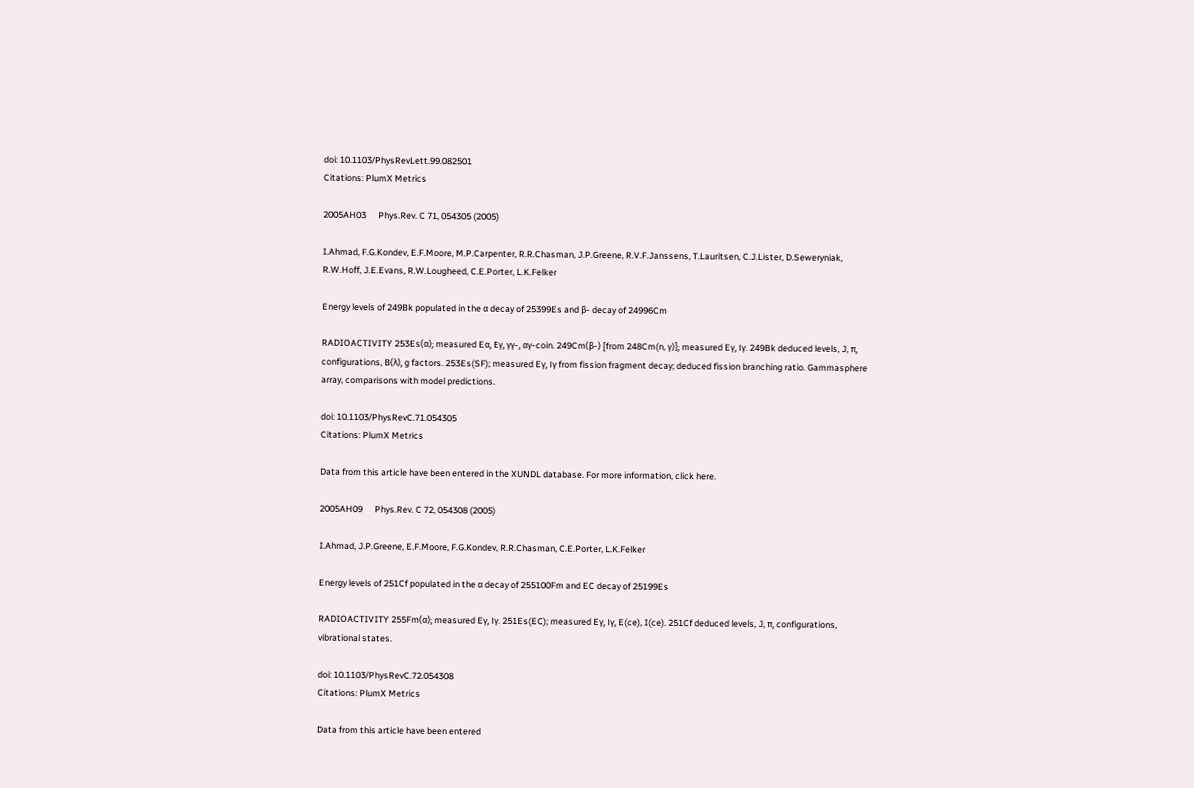doi: 10.1103/PhysRevLett.99.082501
Citations: PlumX Metrics

2005AH03      Phys.Rev. C 71, 054305 (2005)

I.Ahmad, F.G.Kondev, E.F.Moore, M.P.Carpenter, R.R.Chasman, J.P.Greene, R.V.F.Janssens, T.Lauritsen, C.J.Lister, D.Seweryniak, R.W.Hoff, J.E.Evans, R.W.Lougheed, C.E.Porter, L.K.Felker

Energy levels of 249Bk populated in the α decay of 25399Es and β- decay of 24996Cm

RADIOACTIVITY 253Es(α); measured Eα, Eγ, γγ-, αγ-coin. 249Cm(β-) [from 248Cm(n, γ)]; measured Eγ, Iγ. 249Bk deduced levels, J, π, configurations, B(λ), g factors. 253Es(SF); measured Eγ, Iγ from fission fragment decay; deduced fission branching ratio. Gammasphere array, comparisons with model predictions.

doi: 10.1103/PhysRevC.71.054305
Citations: PlumX Metrics

Data from this article have been entered in the XUNDL database. For more information, click here.

2005AH09      Phys.Rev. C 72, 054308 (2005)

I.Ahmad, J.P.Greene, E.F.Moore, F.G.Kondev, R.R.Chasman, C.E.Porter, L.K.Felker

Energy levels of 251Cf populated in the α decay of 255100Fm and EC decay of 25199Es

RADIOACTIVITY 255Fm(α); measured Eγ, Iγ. 251Es(EC); measured Eγ, Iγ, E(ce), I(ce). 251Cf deduced levels, J, π, configurations, vibrational states.

doi: 10.1103/PhysRevC.72.054308
Citations: PlumX Metrics

Data from this article have been entered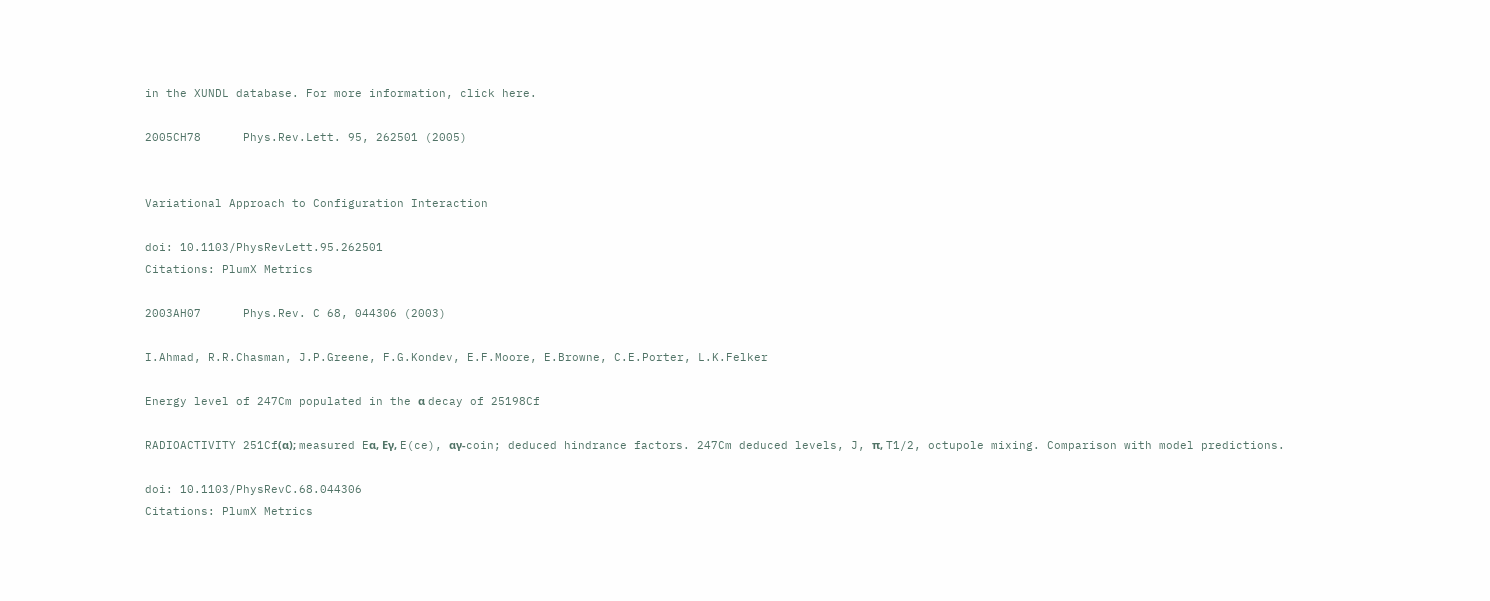in the XUNDL database. For more information, click here.

2005CH78      Phys.Rev.Lett. 95, 262501 (2005)


Variational Approach to Configuration Interaction

doi: 10.1103/PhysRevLett.95.262501
Citations: PlumX Metrics

2003AH07      Phys.Rev. C 68, 044306 (2003)

I.Ahmad, R.R.Chasman, J.P.Greene, F.G.Kondev, E.F.Moore, E.Browne, C.E.Porter, L.K.Felker

Energy level of 247Cm populated in the α decay of 25198Cf

RADIOACTIVITY 251Cf(α); measured Eα, Eγ, E(ce), αγ-coin; deduced hindrance factors. 247Cm deduced levels, J, π, T1/2, octupole mixing. Comparison with model predictions.

doi: 10.1103/PhysRevC.68.044306
Citations: PlumX Metrics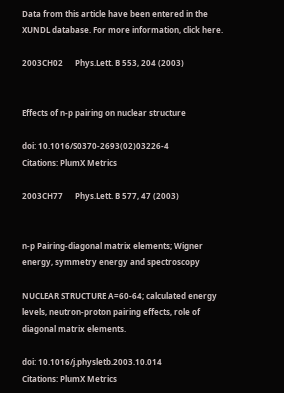Data from this article have been entered in the XUNDL database. For more information, click here.

2003CH02      Phys.Lett. B 553, 204 (2003)


Effects of n-p pairing on nuclear structure

doi: 10.1016/S0370-2693(02)03226-4
Citations: PlumX Metrics

2003CH77      Phys.Lett. B 577, 47 (2003)


n-p Pairing-diagonal matrix elements; Wigner energy, symmetry energy and spectroscopy

NUCLEAR STRUCTURE A=60-64; calculated energy levels, neutron-proton pairing effects, role of diagonal matrix elements.

doi: 10.1016/j.physletb.2003.10.014
Citations: PlumX Metrics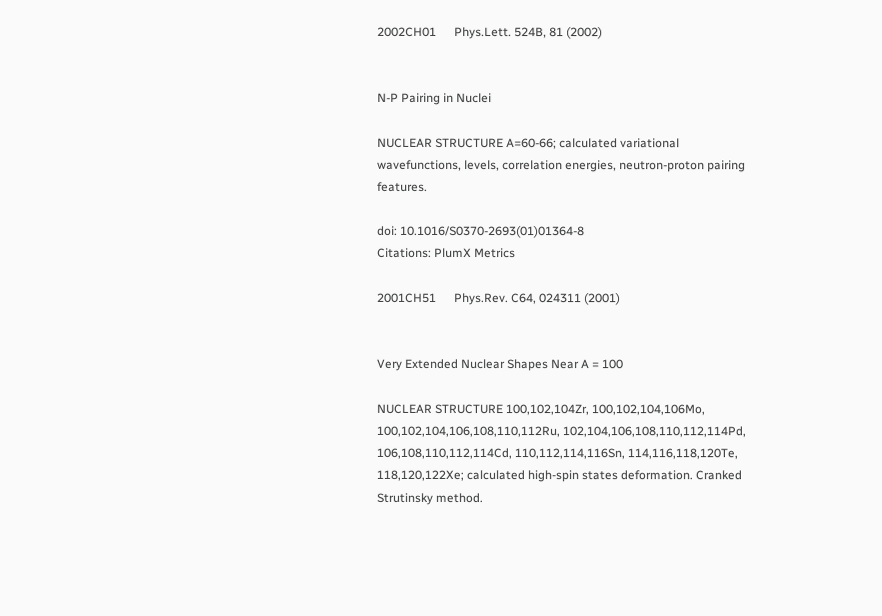2002CH01      Phys.Lett. 524B, 81 (2002)


N-P Pairing in Nuclei

NUCLEAR STRUCTURE A=60-66; calculated variational wavefunctions, levels, correlation energies, neutron-proton pairing features.

doi: 10.1016/S0370-2693(01)01364-8
Citations: PlumX Metrics

2001CH51      Phys.Rev. C64, 024311 (2001)


Very Extended Nuclear Shapes Near A = 100

NUCLEAR STRUCTURE 100,102,104Zr, 100,102,104,106Mo, 100,102,104,106,108,110,112Ru, 102,104,106,108,110,112,114Pd, 106,108,110,112,114Cd, 110,112,114,116Sn, 114,116,118,120Te, 118,120,122Xe; calculated high-spin states deformation. Cranked Strutinsky method.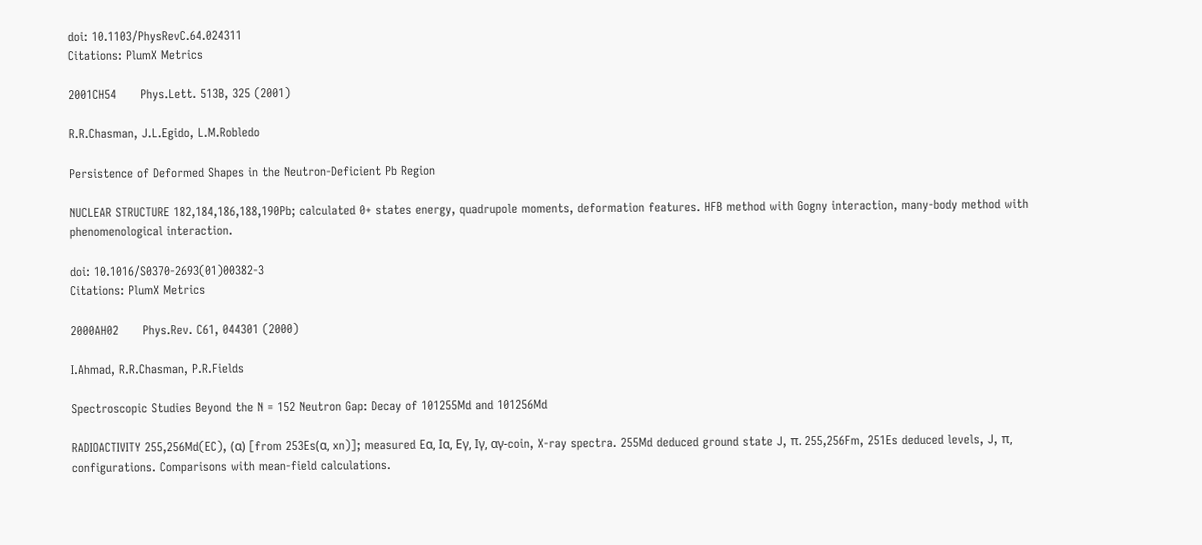doi: 10.1103/PhysRevC.64.024311
Citations: PlumX Metrics

2001CH54      Phys.Lett. 513B, 325 (2001)

R.R.Chasman, J.L.Egido, L.M.Robledo

Persistence of Deformed Shapes in the Neutron-Deficient Pb Region

NUCLEAR STRUCTURE 182,184,186,188,190Pb; calculated 0+ states energy, quadrupole moments, deformation features. HFB method with Gogny interaction, many-body method with phenomenological interaction.

doi: 10.1016/S0370-2693(01)00382-3
Citations: PlumX Metrics

2000AH02      Phys.Rev. C61, 044301 (2000)

I.Ahmad, R.R.Chasman, P.R.Fields

Spectroscopic Studies Beyond the N = 152 Neutron Gap: Decay of 101255Md and 101256Md

RADIOACTIVITY 255,256Md(EC), (α) [from 253Es(α, xn)]; measured Eα, Iα, Eγ, Iγ, αγ-coin, X-ray spectra. 255Md deduced ground state J, π. 255,256Fm, 251Es deduced levels, J, π, configurations. Comparisons with mean-field calculations.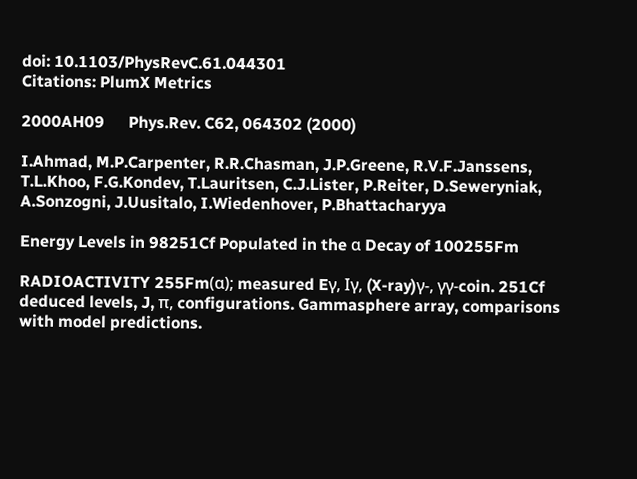doi: 10.1103/PhysRevC.61.044301
Citations: PlumX Metrics

2000AH09      Phys.Rev. C62, 064302 (2000)

I.Ahmad, M.P.Carpenter, R.R.Chasman, J.P.Greene, R.V.F.Janssens, T.L.Khoo, F.G.Kondev, T.Lauritsen, C.J.Lister, P.Reiter, D.Seweryniak, A.Sonzogni, J.Uusitalo, I.Wiedenhover, P.Bhattacharyya

Energy Levels in 98251Cf Populated in the α Decay of 100255Fm

RADIOACTIVITY 255Fm(α); measured Eγ, Iγ, (X-ray)γ-, γγ-coin. 251Cf deduced levels, J, π, configurations. Gammasphere array, comparisons with model predictions.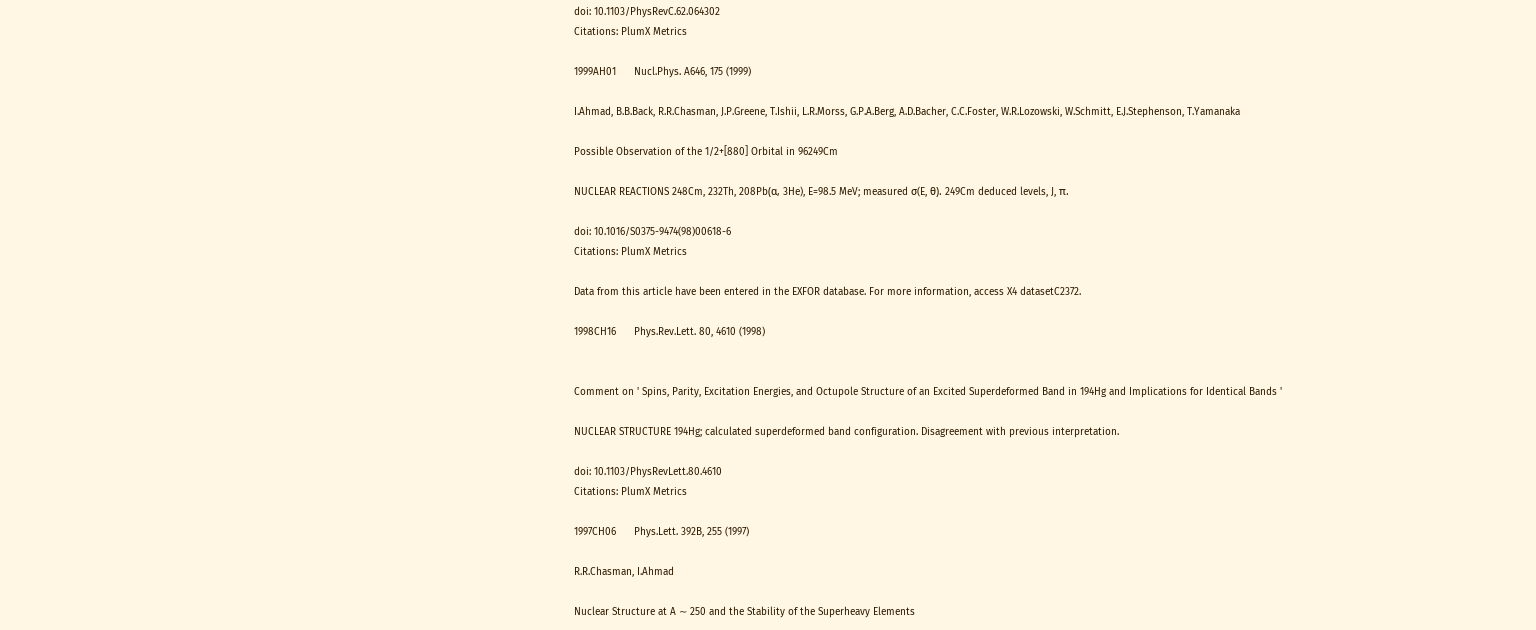doi: 10.1103/PhysRevC.62.064302
Citations: PlumX Metrics

1999AH01      Nucl.Phys. A646, 175 (1999)

I.Ahmad, B.B.Back, R.R.Chasman, J.P.Greene, T.Ishii, L.R.Morss, G.P.A.Berg, A.D.Bacher, C.C.Foster, W.R.Lozowski, W.Schmitt, E.J.Stephenson, T.Yamanaka

Possible Observation of the 1/2+[880] Orbital in 96249Cm

NUCLEAR REACTIONS 248Cm, 232Th, 208Pb(α, 3He), E=98.5 MeV; measured σ(E, θ). 249Cm deduced levels, J, π.

doi: 10.1016/S0375-9474(98)00618-6
Citations: PlumX Metrics

Data from this article have been entered in the EXFOR database. For more information, access X4 datasetC2372.

1998CH16      Phys.Rev.Lett. 80, 4610 (1998)


Comment on ' Spins, Parity, Excitation Energies, and Octupole Structure of an Excited Superdeformed Band in 194Hg and Implications for Identical Bands '

NUCLEAR STRUCTURE 194Hg; calculated superdeformed band configuration. Disagreement with previous interpretation.

doi: 10.1103/PhysRevLett.80.4610
Citations: PlumX Metrics

1997CH06      Phys.Lett. 392B, 255 (1997)

R.R.Chasman, I.Ahmad

Nuclear Structure at A ∼ 250 and the Stability of the Superheavy Elements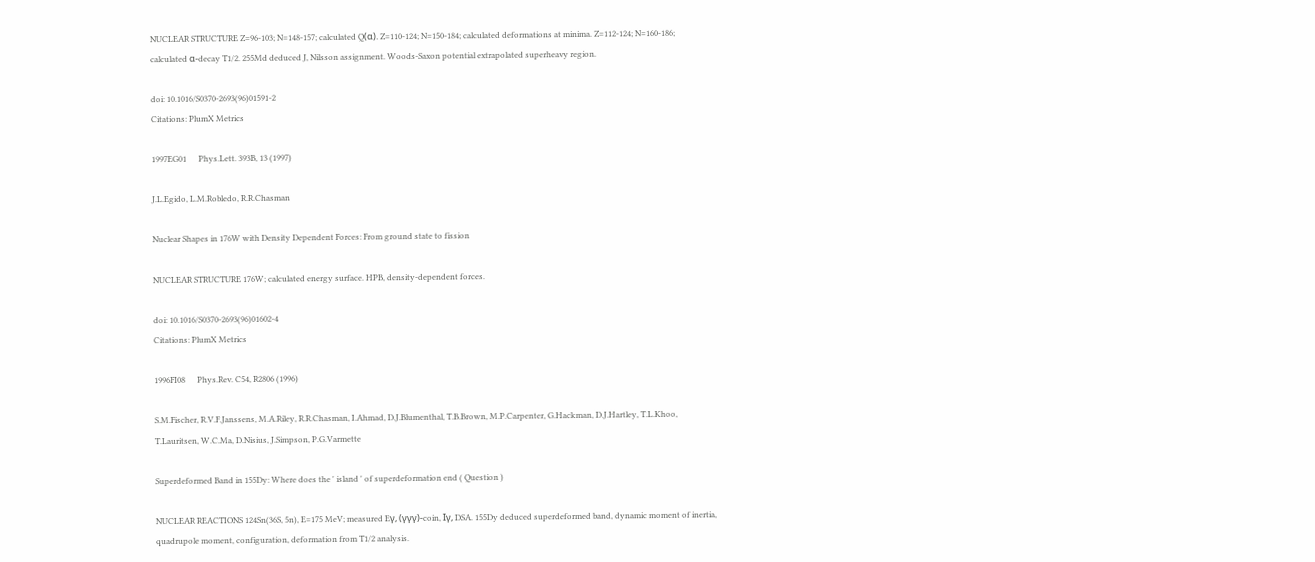NUCLEAR STRUCTURE Z=96-103; N=148-157; calculated Q(α). Z=110-124; N=150-184; calculated deformations at minima. Z=112-124; N=160-186; calculated α-decay T1/2. 255Md deduced J, Nilsson assignment. Woods-Saxon potential extrapolated superheavy region.

doi: 10.1016/S0370-2693(96)01591-2
Citations: PlumX Metrics

1997EG01      Phys.Lett. 393B, 13 (1997)

J.L.Egido, L.M.Robledo, R.R.Chasman

Nuclear Shapes in 176W with Density Dependent Forces: From ground state to fission

NUCLEAR STRUCTURE 176W; calculated energy surface. HPB, density-dependent forces.

doi: 10.1016/S0370-2693(96)01602-4
Citations: PlumX Metrics

1996FI08      Phys.Rev. C54, R2806 (1996)

S.M.Fischer, R.V.F.Janssens, M.A.Riley, R.R.Chasman, I.Ahmad, D.J.Blumenthal, T.B.Brown, M.P.Carpenter, G.Hackman, D.J.Hartley, T.L.Khoo, T.Lauritsen, W.C.Ma, D.Nisius, J.Simpson, P.G.Varmette

Superdeformed Band in 155Dy: Where does the ' island ' of superdeformation end ( Question )

NUCLEAR REACTIONS 124Sn(36S, 5n), E=175 MeV; measured Eγ, (γγγ)-coin, Iγ, DSA. 155Dy deduced superdeformed band, dynamic moment of inertia, quadrupole moment, configuration, deformation from T1/2 analysis.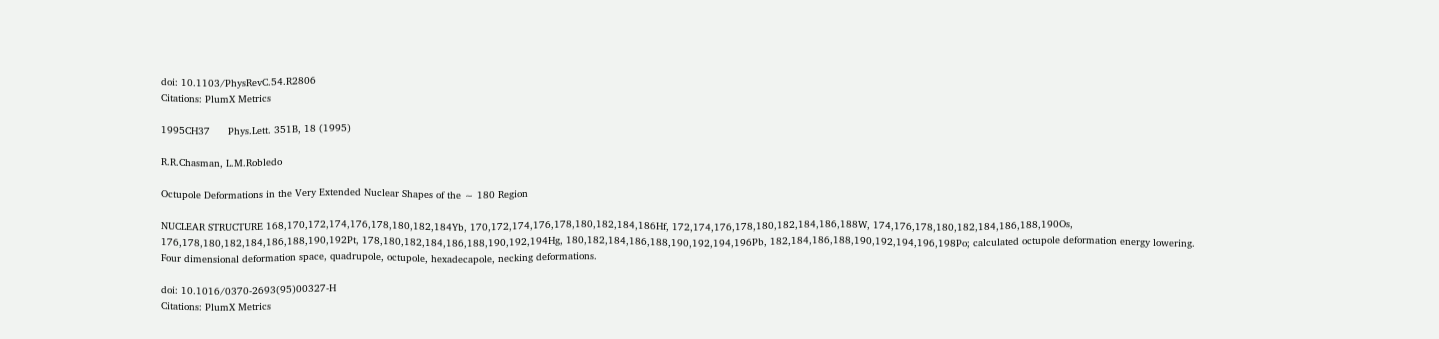doi: 10.1103/PhysRevC.54.R2806
Citations: PlumX Metrics

1995CH37      Phys.Lett. 351B, 18 (1995)

R.R.Chasman, L.M.Robledo

Octupole Deformations in the Very Extended Nuclear Shapes of the ∼ 180 Region

NUCLEAR STRUCTURE 168,170,172,174,176,178,180,182,184Yb, 170,172,174,176,178,180,182,184,186Hf, 172,174,176,178,180,182,184,186,188W, 174,176,178,180,182,184,186,188,190Os, 176,178,180,182,184,186,188,190,192Pt, 178,180,182,184,186,188,190,192,194Hg, 180,182,184,186,188,190,192,194,196Pb, 182,184,186,188,190,192,194,196,198Po; calculated octupole deformation energy lowering. Four dimensional deformation space, quadrupole, octupole, hexadecapole, necking deformations.

doi: 10.1016/0370-2693(95)00327-H
Citations: PlumX Metrics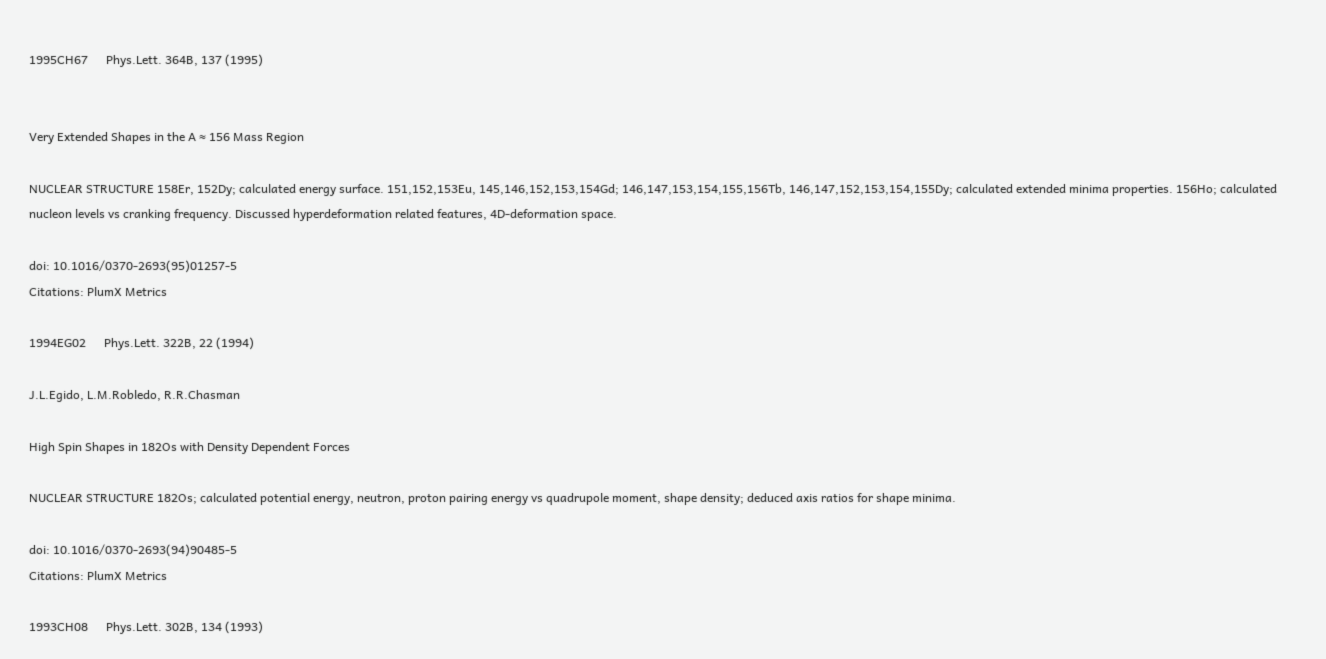1995CH67      Phys.Lett. 364B, 137 (1995)


Very Extended Shapes in the A ≈ 156 Mass Region

NUCLEAR STRUCTURE 158Er, 152Dy; calculated energy surface. 151,152,153Eu, 145,146,152,153,154Gd; 146,147,153,154,155,156Tb, 146,147,152,153,154,155Dy; calculated extended minima properties. 156Ho; calculated nucleon levels vs cranking frequency. Discussed hyperdeformation related features, 4D-deformation space.

doi: 10.1016/0370-2693(95)01257-5
Citations: PlumX Metrics

1994EG02      Phys.Lett. 322B, 22 (1994)

J.L.Egido, L.M.Robledo, R.R.Chasman

High Spin Shapes in 182Os with Density Dependent Forces

NUCLEAR STRUCTURE 182Os; calculated potential energy, neutron, proton pairing energy vs quadrupole moment, shape density; deduced axis ratios for shape minima.

doi: 10.1016/0370-2693(94)90485-5
Citations: PlumX Metrics

1993CH08      Phys.Lett. 302B, 134 (1993)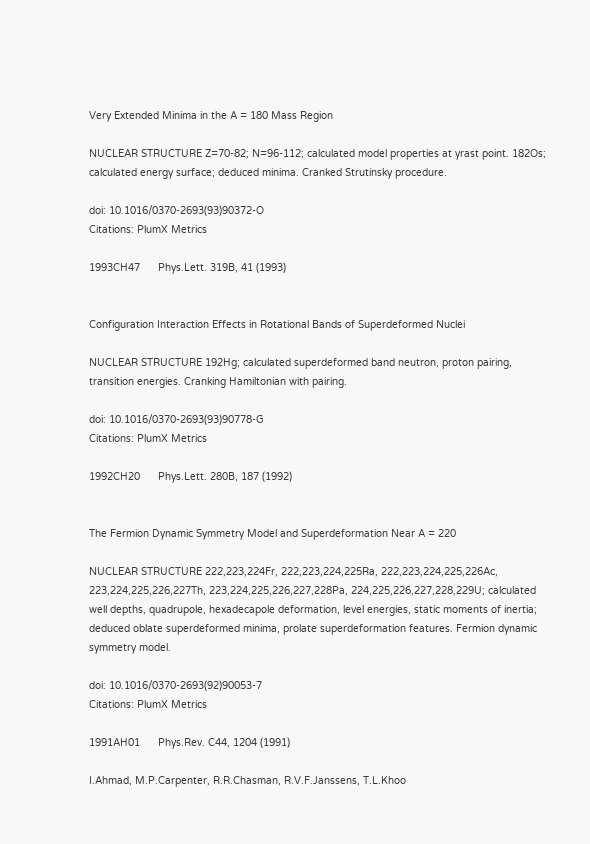Very Extended Minima in the A = 180 Mass Region

NUCLEAR STRUCTURE Z=70-82; N=96-112; calculated model properties at yrast point. 182Os; calculated energy surface; deduced minima. Cranked Strutinsky procedure.

doi: 10.1016/0370-2693(93)90372-O
Citations: PlumX Metrics

1993CH47      Phys.Lett. 319B, 41 (1993)


Configuration Interaction Effects in Rotational Bands of Superdeformed Nuclei

NUCLEAR STRUCTURE 192Hg; calculated superdeformed band neutron, proton pairing, transition energies. Cranking Hamiltonian with pairing.

doi: 10.1016/0370-2693(93)90778-G
Citations: PlumX Metrics

1992CH20      Phys.Lett. 280B, 187 (1992)


The Fermion Dynamic Symmetry Model and Superdeformation Near A = 220

NUCLEAR STRUCTURE 222,223,224Fr, 222,223,224,225Ra, 222,223,224,225,226Ac, 223,224,225,226,227Th, 223,224,225,226,227,228Pa, 224,225,226,227,228,229U; calculated well depths, quadrupole, hexadecapole deformation, level energies, static moments of inertia; deduced oblate superdeformed minima, prolate superdeformation features. Fermion dynamic symmetry model.

doi: 10.1016/0370-2693(92)90053-7
Citations: PlumX Metrics

1991AH01      Phys.Rev. C44, 1204 (1991)

I.Ahmad, M.P.Carpenter, R.R.Chasman, R.V.F.Janssens, T.L.Khoo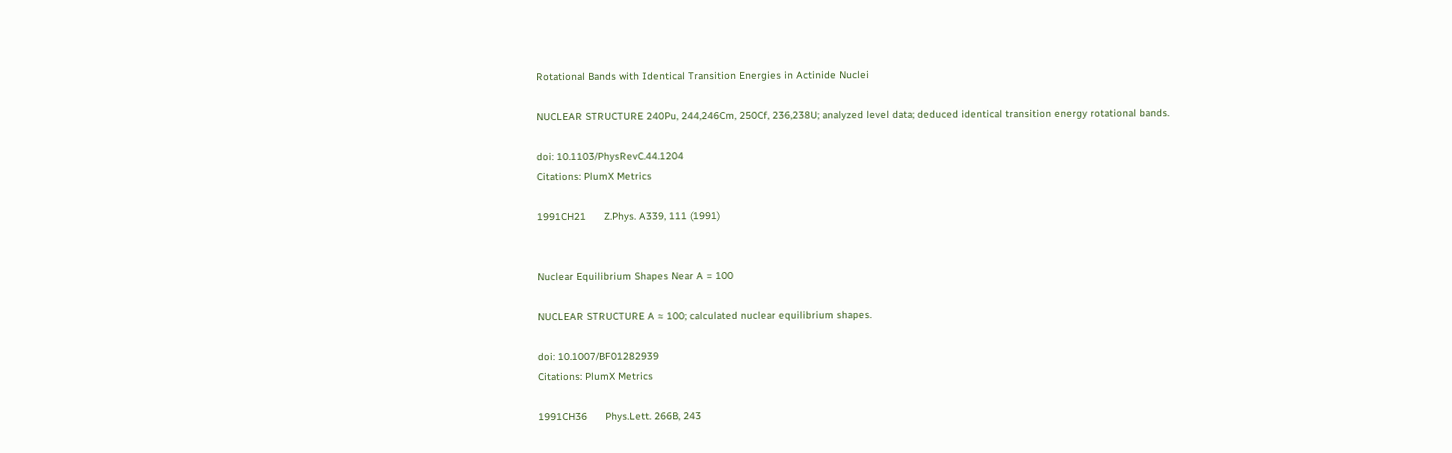Rotational Bands with Identical Transition Energies in Actinide Nuclei

NUCLEAR STRUCTURE 240Pu, 244,246Cm, 250Cf, 236,238U; analyzed level data; deduced identical transition energy rotational bands.

doi: 10.1103/PhysRevC.44.1204
Citations: PlumX Metrics

1991CH21      Z.Phys. A339, 111 (1991)


Nuclear Equilibrium Shapes Near A = 100

NUCLEAR STRUCTURE A ≈ 100; calculated nuclear equilibrium shapes.

doi: 10.1007/BF01282939
Citations: PlumX Metrics

1991CH36      Phys.Lett. 266B, 243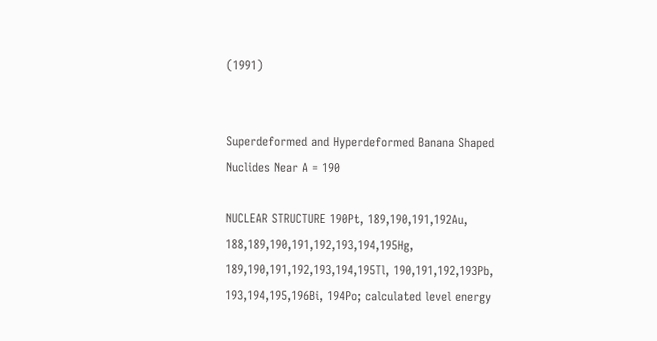(1991)


Superdeformed and Hyperdeformed Banana Shaped Nuclides Near A = 190

NUCLEAR STRUCTURE 190Pt, 189,190,191,192Au, 188,189,190,191,192,193,194,195Hg, 189,190,191,192,193,194,195Tl, 190,191,192,193Pb, 193,194,195,196Bi, 194Po; calculated level energy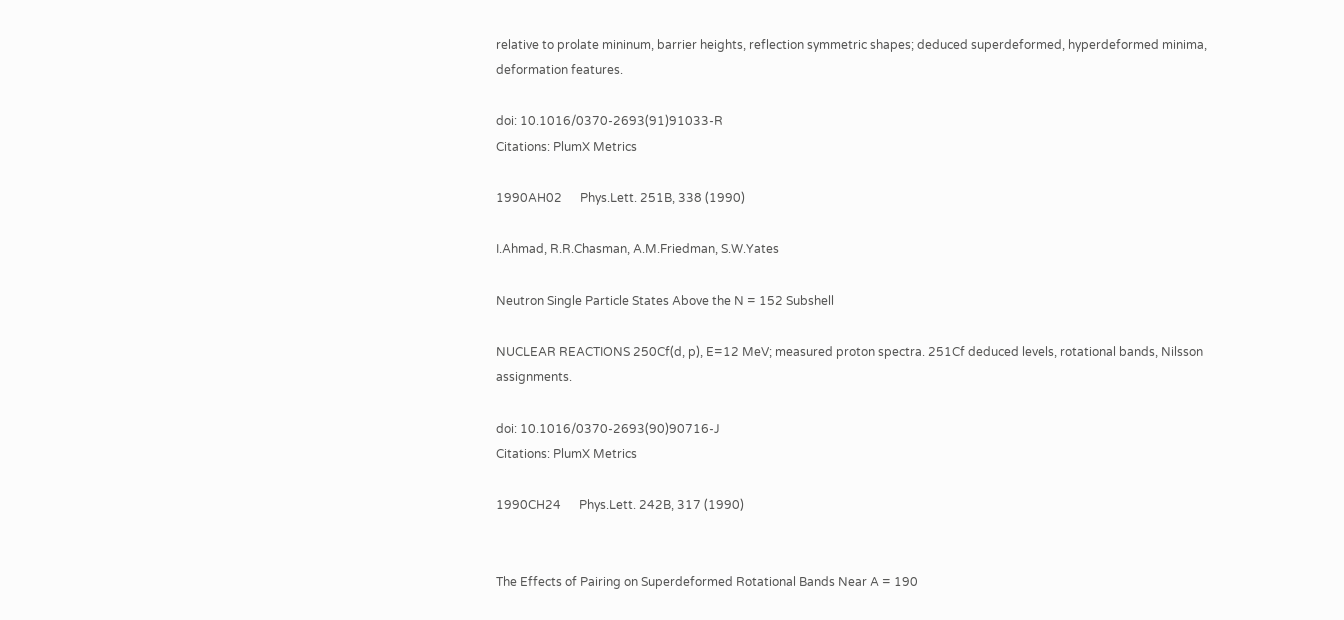relative to prolate mininum, barrier heights, reflection symmetric shapes; deduced superdeformed, hyperdeformed minima, deformation features.

doi: 10.1016/0370-2693(91)91033-R
Citations: PlumX Metrics

1990AH02      Phys.Lett. 251B, 338 (1990)

I.Ahmad, R.R.Chasman, A.M.Friedman, S.W.Yates

Neutron Single Particle States Above the N = 152 Subshell

NUCLEAR REACTIONS 250Cf(d, p), E=12 MeV; measured proton spectra. 251Cf deduced levels, rotational bands, Nilsson assignments.

doi: 10.1016/0370-2693(90)90716-J
Citations: PlumX Metrics

1990CH24      Phys.Lett. 242B, 317 (1990)


The Effects of Pairing on Superdeformed Rotational Bands Near A = 190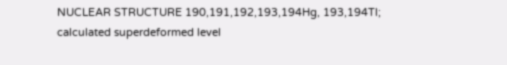NUCLEAR STRUCTURE 190,191,192,193,194Hg, 193,194Tl; calculated superdeformed level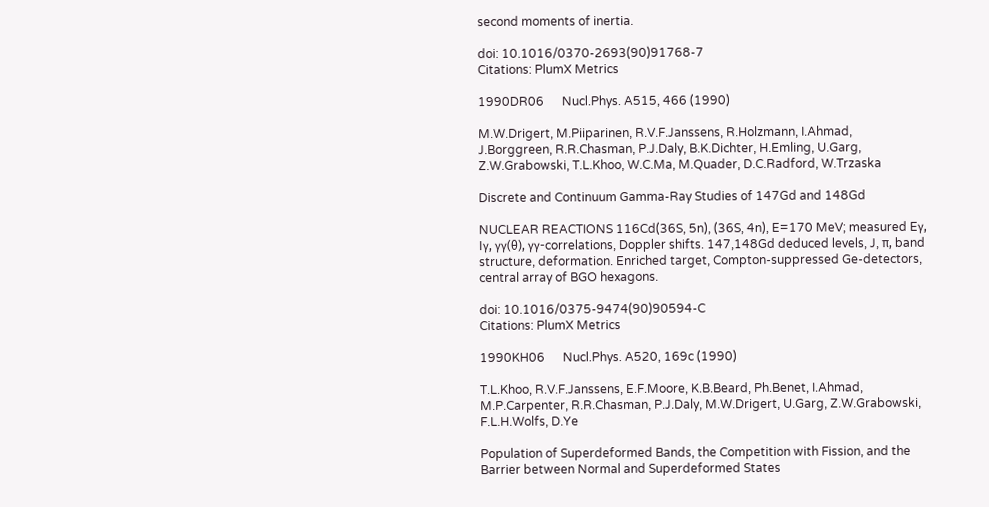second moments of inertia.

doi: 10.1016/0370-2693(90)91768-7
Citations: PlumX Metrics

1990DR06      Nucl.Phys. A515, 466 (1990)

M.W.Drigert, M.Piiparinen, R.V.F.Janssens, R.Holzmann, I.Ahmad, J.Borggreen, R.R.Chasman, P.J.Daly, B.K.Dichter, H.Emling, U.Garg, Z.W.Grabowski, T.L.Khoo, W.C.Ma, M.Quader, D.C.Radford, W.Trzaska

Discrete and Continuum Gamma-Ray Studies of 147Gd and 148Gd

NUCLEAR REACTIONS 116Cd(36S, 5n), (36S, 4n), E=170 MeV; measured Eγ, Iγ, γγ(θ), γγ-correlations, Doppler shifts. 147,148Gd deduced levels, J, π, band structure, deformation. Enriched target, Compton-suppressed Ge-detectors, central array of BGO hexagons.

doi: 10.1016/0375-9474(90)90594-C
Citations: PlumX Metrics

1990KH06      Nucl.Phys. A520, 169c (1990)

T.L.Khoo, R.V.F.Janssens, E.F.Moore, K.B.Beard, Ph.Benet, I.Ahmad, M.P.Carpenter, R.R.Chasman, P.J.Daly, M.W.Drigert, U.Garg, Z.W.Grabowski, F.L.H.Wolfs, D.Ye

Population of Superdeformed Bands, the Competition with Fission, and the Barrier between Normal and Superdeformed States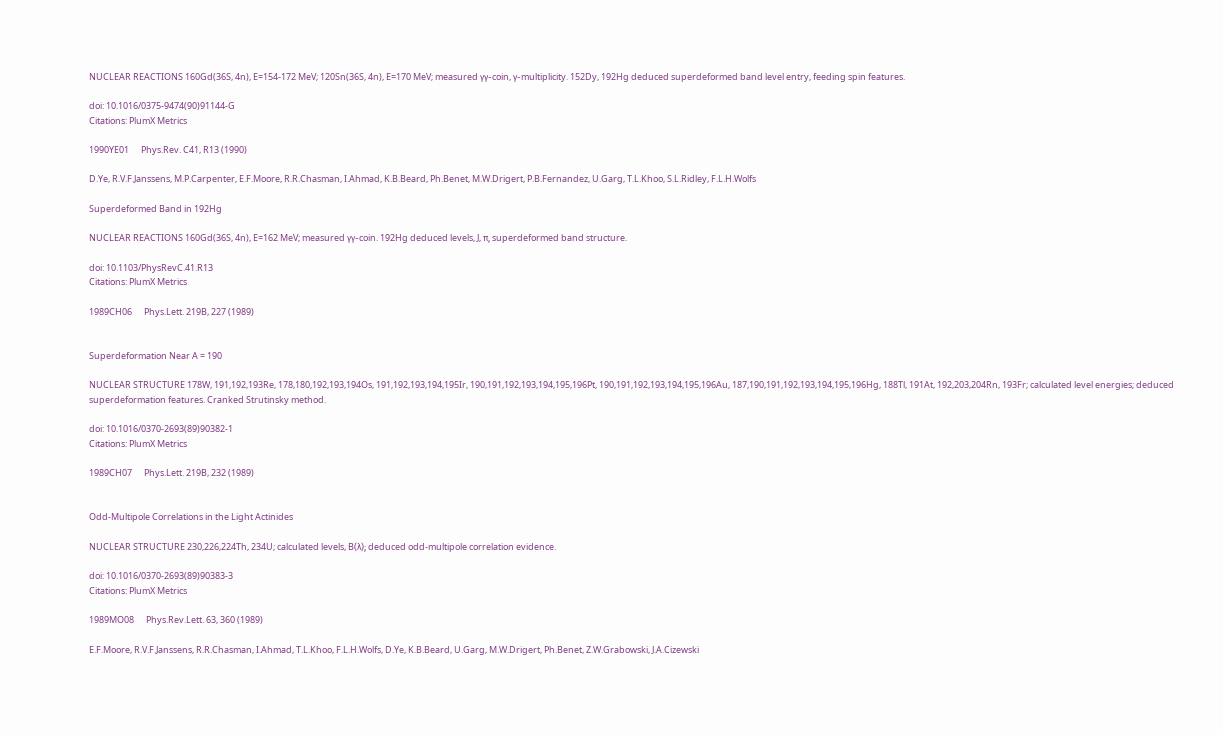NUCLEAR REACTIONS 160Gd(36S, 4n), E=154-172 MeV; 120Sn(36S, 4n), E=170 MeV; measured γγ-coin, γ-multiplicity. 152Dy, 192Hg deduced superdeformed band level entry, feeding spin features.

doi: 10.1016/0375-9474(90)91144-G
Citations: PlumX Metrics

1990YE01      Phys.Rev. C41, R13 (1990)

D.Ye, R.V.F.Janssens, M.P.Carpenter, E.F.Moore, R.R.Chasman, I.Ahmad, K.B.Beard, Ph.Benet, M.W.Drigert, P.B.Fernandez, U.Garg, T.L.Khoo, S.L.Ridley, F.L.H.Wolfs

Superdeformed Band in 192Hg

NUCLEAR REACTIONS 160Gd(36S, 4n), E=162 MeV; measured γγ-coin. 192Hg deduced levels, J, π, superdeformed band structure.

doi: 10.1103/PhysRevC.41.R13
Citations: PlumX Metrics

1989CH06      Phys.Lett. 219B, 227 (1989)


Superdeformation Near A = 190

NUCLEAR STRUCTURE 178W, 191,192,193Re, 178,180,192,193,194Os, 191,192,193,194,195Ir, 190,191,192,193,194,195,196Pt, 190,191,192,193,194,195,196Au, 187,190,191,192,193,194,195,196Hg, 188Tl, 191At, 192,203,204Rn, 193Fr; calculated level energies; deduced superdeformation features. Cranked Strutinsky method.

doi: 10.1016/0370-2693(89)90382-1
Citations: PlumX Metrics

1989CH07      Phys.Lett. 219B, 232 (1989)


Odd-Multipole Correlations in the Light Actinides

NUCLEAR STRUCTURE 230,226,224Th, 234U; calculated levels, B(λ); deduced odd-multipole correlation evidence.

doi: 10.1016/0370-2693(89)90383-3
Citations: PlumX Metrics

1989MO08      Phys.Rev.Lett. 63, 360 (1989)

E.F.Moore, R.V.F.Janssens, R.R.Chasman, I.Ahmad, T.L.Khoo, F.L.H.Wolfs, D.Ye, K.B.Beard, U.Garg, M.W.Drigert, Ph.Benet, Z.W.Grabowski, J.A.Cizewski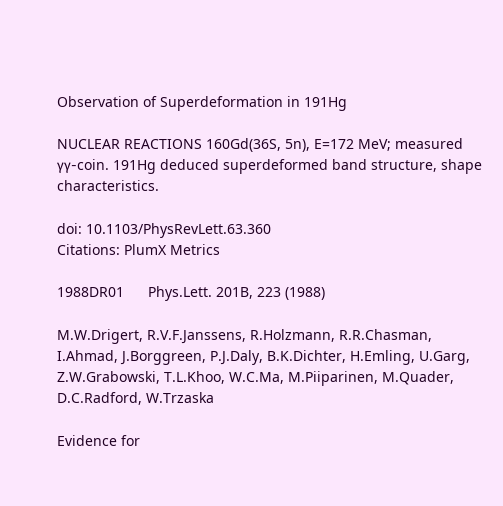Observation of Superdeformation in 191Hg

NUCLEAR REACTIONS 160Gd(36S, 5n), E=172 MeV; measured γγ-coin. 191Hg deduced superdeformed band structure, shape characteristics.

doi: 10.1103/PhysRevLett.63.360
Citations: PlumX Metrics

1988DR01      Phys.Lett. 201B, 223 (1988)

M.W.Drigert, R.V.F.Janssens, R.Holzmann, R.R.Chasman, I.Ahmad, J.Borggreen, P.J.Daly, B.K.Dichter, H.Emling, U.Garg, Z.W.Grabowski, T.L.Khoo, W.C.Ma, M.Piiparinen, M.Quader, D.C.Radford, W.Trzaska

Evidence for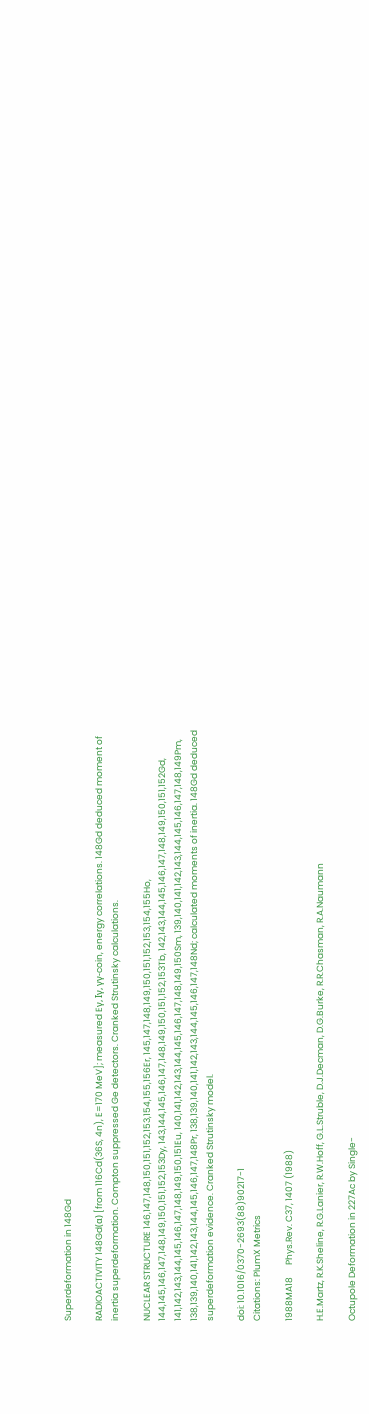Superdeformation in 148Gd

RADIOACTIVITY 148Gd(α) [from 116Cd(36S, 4n), E=170 MeV]; measured Eγ, Iγ, γγ-coin, energy correlations. 148Gd deduced moment of inertia superdeformation. Compton suppressed Ge detectors. Cranked Strutinsky calculations.

NUCLEAR STRUCTURE 146,147,148,150,151,152,153,154,155,156Er, 145,147,148,149,150,151,152,153,154,155Ho, 144,145,146,147,148,149,150,151,152,153Dy, 143,144,145,146,147,148,149,150,151,152,153Tb, 142,143,144,145,146,147,148,149,150,151,152Gd, 141,142,143,144,145,146,147,148,149,150,151Eu, 140,141,142,143,144,145,146,147,148,149,150Sm, 139,140,141,142,143,144,145,146,147,148,149Pm, 138,139,140,141,142,143,144,145,146,147,148Pr, 138,139,140,141,142,143,144,145,146,147,148Nd; calculated moments of inertia. 148Gd deduced superdeformation evidence. Cranked Strutinsky model.

doi: 10.1016/0370-2693(88)90217-1
Citations: PlumX Metrics

1988MA18      Phys.Rev. C37, 1407 (1988)

H.E.Martz, R.K.Sheline, R.G.Lanier, R.W.Hoff, G.L.Struble, D.J.Decman, D.G.Burke, R.R.Chasman, R.A.Naumann

Octupole Deformation in 227Ac by Single-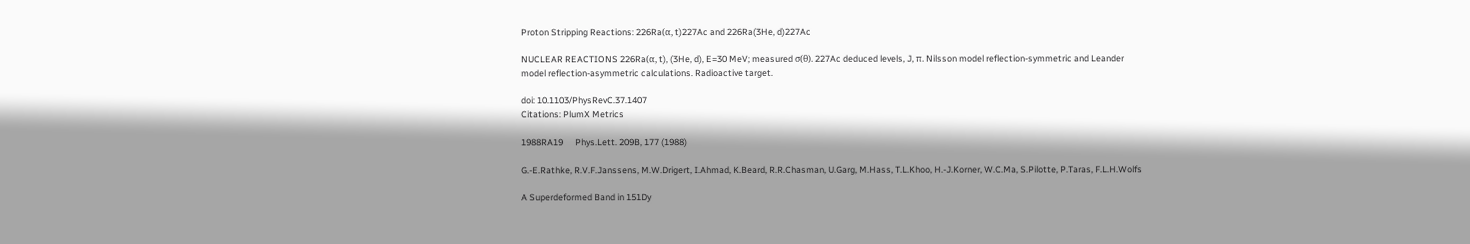Proton Stripping Reactions: 226Ra(α, t)227Ac and 226Ra(3He, d)227Ac

NUCLEAR REACTIONS 226Ra(α, t), (3He, d), E=30 MeV; measured σ(θ). 227Ac deduced levels, J, π. Nilsson model reflection-symmetric and Leander model reflection-asymmetric calculations. Radioactive target.

doi: 10.1103/PhysRevC.37.1407
Citations: PlumX Metrics

1988RA19      Phys.Lett. 209B, 177 (1988)

G.-E.Rathke, R.V.F.Janssens, M.W.Drigert, I.Ahmad, K.Beard, R.R.Chasman, U.Garg, M.Hass, T.L.Khoo, H.-J.Korner, W.C.Ma, S.Pilotte, P.Taras, F.L.H.Wolfs

A Superdeformed Band in 151Dy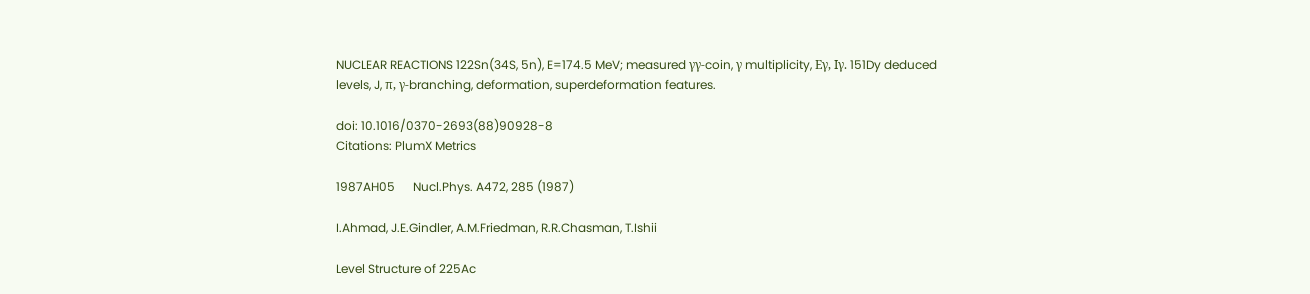NUCLEAR REACTIONS 122Sn(34S, 5n), E=174.5 MeV; measured γγ-coin, γ multiplicity, Eγ, Iγ. 151Dy deduced levels, J, π, γ-branching, deformation, superdeformation features.

doi: 10.1016/0370-2693(88)90928-8
Citations: PlumX Metrics

1987AH05      Nucl.Phys. A472, 285 (1987)

I.Ahmad, J.E.Gindler, A.M.Friedman, R.R.Chasman, T.Ishii

Level Structure of 225Ac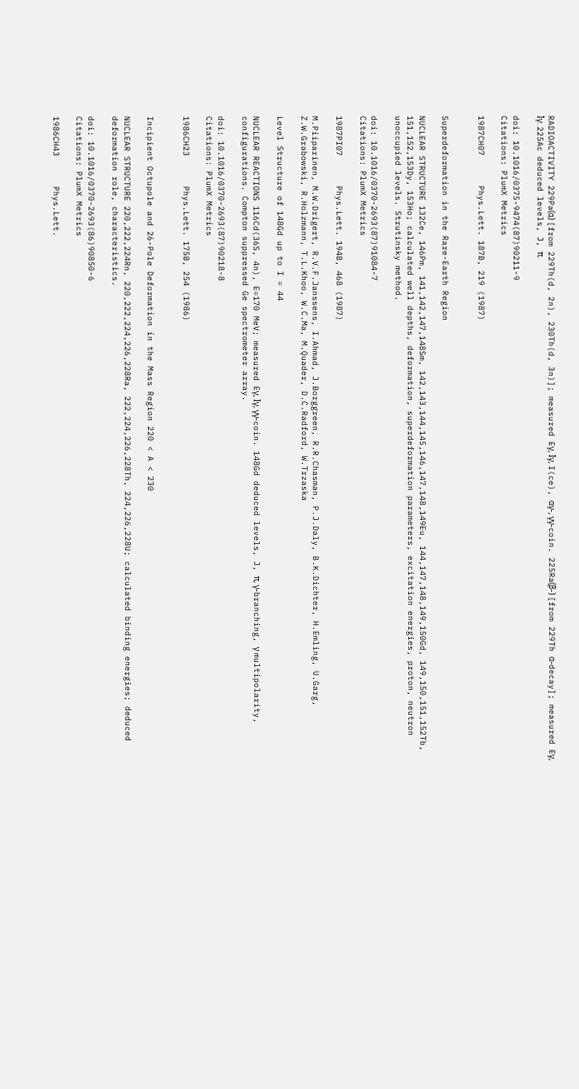RADIOACTIVITY 229Pa(α) [from 229Th(d, 2n), 230Th(d, 3n)]; measured Eγ, Iγ, I(ce), αγ-, γγ-coin. 225Ra(β-) [from 229Th α-decay]; measured Eγ, Iγ. 225Ac deduced levels, J, π.

doi: 10.1016/0375-9474(87)90211-9
Citations: PlumX Metrics

1987CH07      Phys.Lett. 187B, 219 (1987)


Superdeformation in the Rare-Earth Region

NUCLEAR STRUCTURE 132Ce, 146Pm, 141,142,147,148Sm, 142,143,144,145,146,147,148,149Eu, 144,147,148,149,150Gd, 149,150,151,152Tb, 151,152,153Dy, 153Ho; calculated well depths, deformation, superdeformation parameters, excitation energies, proton, neutron unoccupied levels. Strutinsky method.

doi: 10.1016/0370-2693(87)91084-7
Citations: PlumX Metrics

1987PI07      Phys.Lett. 194B, 468 (1987)

M.Piiparinen, M.W.Drigert, R.V.F.Janssens, I.Ahmad, J.Borggreen, R.R.Chasman, P.J.Daly, B.K.Dichter, H.Emling, U.Garg, Z.W.Grabowski, R.Holzmann, T.L.Khoo, W.C.Ma, M.Quader, D.C.Radford, W.Trzaska

Level Structure of 148Gd up to I = 44

NUCLEAR REACTIONS 116Cd(36S, 4n), E=170 MeV; measured Eγ, Iγ, γγ-coin. 148Gd deduced levels, J, π, γ-branching, γ multipolarity, configurations. Compton suppressed Ge spectrometer array.

doi: 10.1016/0370-2693(87)90218-8
Citations: PlumX Metrics

1986CH23      Phys.Lett. 175B, 254 (1986)


Incipient Octupole and 26-Pole Deformation in the Mass Region 220 < A < 230

NUCLEAR STRUCTURE 220,222,224Rn, 220,222,224,226,228Ra, 222,224,226,228Th, 224,226,228U; calculated binding energies; deduced deformation role, characteristics.

doi: 10.1016/0370-2693(86)90850-6
Citations: PlumX Metrics

1986CH43      Phys.Lett.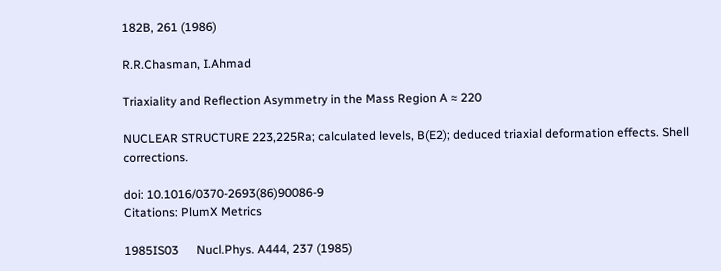182B, 261 (1986)

R.R.Chasman, I.Ahmad

Triaxiality and Reflection Asymmetry in the Mass Region A ≈ 220

NUCLEAR STRUCTURE 223,225Ra; calculated levels, B(E2); deduced triaxial deformation effects. Shell corrections.

doi: 10.1016/0370-2693(86)90086-9
Citations: PlumX Metrics

1985IS03      Nucl.Phys. A444, 237 (1985)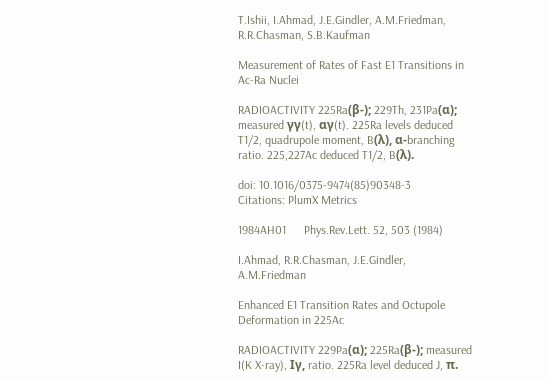T.Ishii, I.Ahmad, J.E.Gindler, A.M.Friedman, R.R.Chasman, S.B.Kaufman

Measurement of Rates of Fast E1 Transitions in Ac-Ra Nuclei

RADIOACTIVITY 225Ra(β-); 229Th, 231Pa(α); measured γγ(t), αγ(t). 225Ra levels deduced T1/2, quadrupole moment, B(λ), α-branching ratio. 225,227Ac deduced T1/2, B(λ).

doi: 10.1016/0375-9474(85)90348-3
Citations: PlumX Metrics

1984AH01      Phys.Rev.Lett. 52, 503 (1984)

I.Ahmad, R.R.Chasman, J.E.Gindler, A.M.Friedman

Enhanced E1 Transition Rates and Octupole Deformation in 225Ac

RADIOACTIVITY 229Pa(α); 225Ra(β-); measured I(K X-ray), Iγ, ratio. 225Ra level deduced J, π.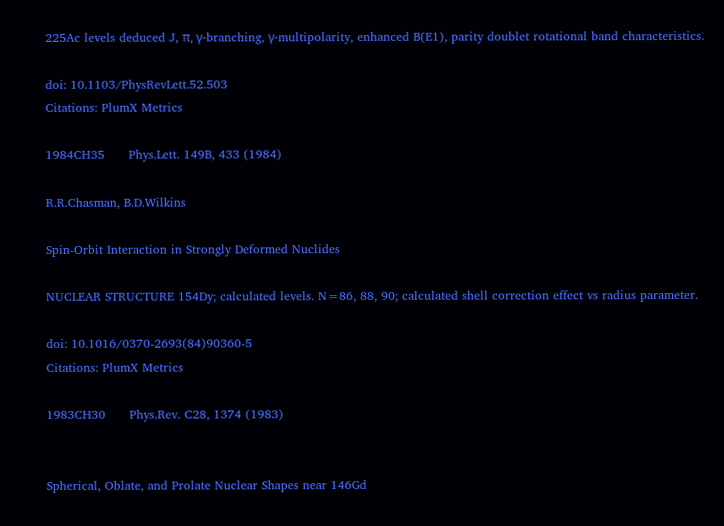225Ac levels deduced J, π, γ-branching, γ-multipolarity, enhanced B(E1), parity doublet rotational band characteristics.

doi: 10.1103/PhysRevLett.52.503
Citations: PlumX Metrics

1984CH35      Phys.Lett. 149B, 433 (1984)

R.R.Chasman, B.D.Wilkins

Spin-Orbit Interaction in Strongly Deformed Nuclides

NUCLEAR STRUCTURE 154Dy; calculated levels. N=86, 88, 90; calculated shell correction effect vs radius parameter.

doi: 10.1016/0370-2693(84)90360-5
Citations: PlumX Metrics

1983CH30      Phys.Rev. C28, 1374 (1983)


Spherical, Oblate, and Prolate Nuclear Shapes near 146Gd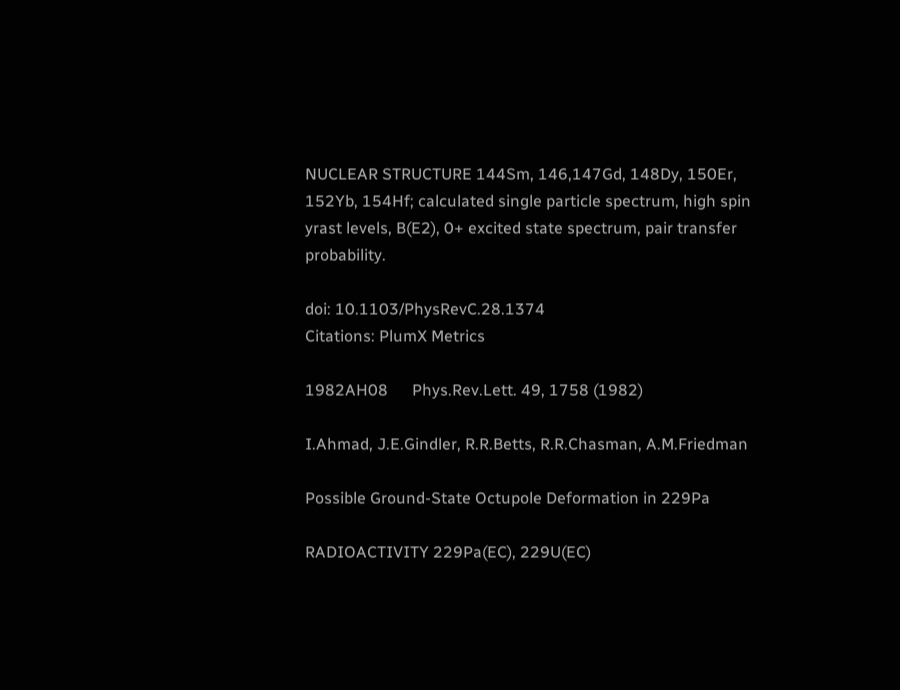NUCLEAR STRUCTURE 144Sm, 146,147Gd, 148Dy, 150Er, 152Yb, 154Hf; calculated single particle spectrum, high spin yrast levels, B(E2), 0+ excited state spectrum, pair transfer probability.

doi: 10.1103/PhysRevC.28.1374
Citations: PlumX Metrics

1982AH08      Phys.Rev.Lett. 49, 1758 (1982)

I.Ahmad, J.E.Gindler, R.R.Betts, R.R.Chasman, A.M.Friedman

Possible Ground-State Octupole Deformation in 229Pa

RADIOACTIVITY 229Pa(EC), 229U(EC)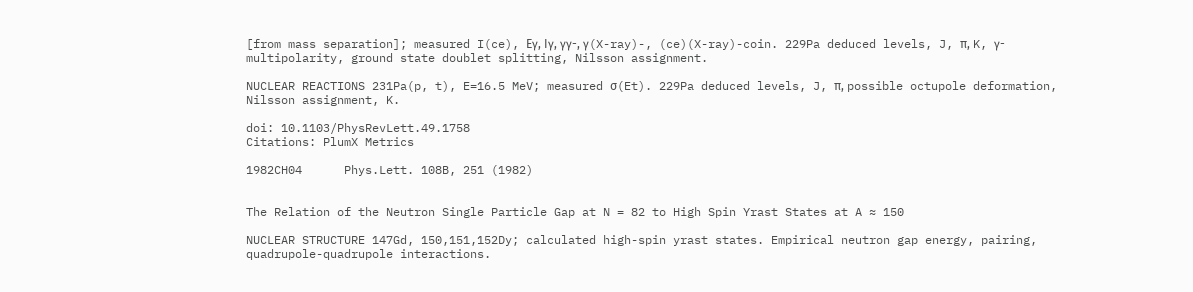[from mass separation]; measured I(ce), Eγ, Iγ, γγ-, γ(X-ray)-, (ce)(X-ray)-coin. 229Pa deduced levels, J, π, K, γ-multipolarity, ground state doublet splitting, Nilsson assignment.

NUCLEAR REACTIONS 231Pa(p, t), E=16.5 MeV; measured σ(Et). 229Pa deduced levels, J, π, possible octupole deformation, Nilsson assignment, K.

doi: 10.1103/PhysRevLett.49.1758
Citations: PlumX Metrics

1982CH04      Phys.Lett. 108B, 251 (1982)


The Relation of the Neutron Single Particle Gap at N = 82 to High Spin Yrast States at A ≈ 150

NUCLEAR STRUCTURE 147Gd, 150,151,152Dy; calculated high-spin yrast states. Empirical neutron gap energy, pairing, quadrupole-quadrupole interactions.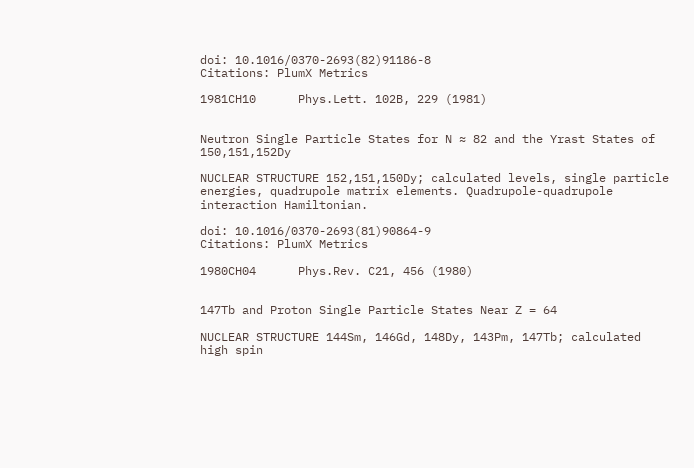doi: 10.1016/0370-2693(82)91186-8
Citations: PlumX Metrics

1981CH10      Phys.Lett. 102B, 229 (1981)


Neutron Single Particle States for N ≈ 82 and the Yrast States of 150,151,152Dy

NUCLEAR STRUCTURE 152,151,150Dy; calculated levels, single particle energies, quadrupole matrix elements. Quadrupole-quadrupole interaction Hamiltonian.

doi: 10.1016/0370-2693(81)90864-9
Citations: PlumX Metrics

1980CH04      Phys.Rev. C21, 456 (1980)


147Tb and Proton Single Particle States Near Z = 64

NUCLEAR STRUCTURE 144Sm, 146Gd, 148Dy, 143Pm, 147Tb; calculated high spin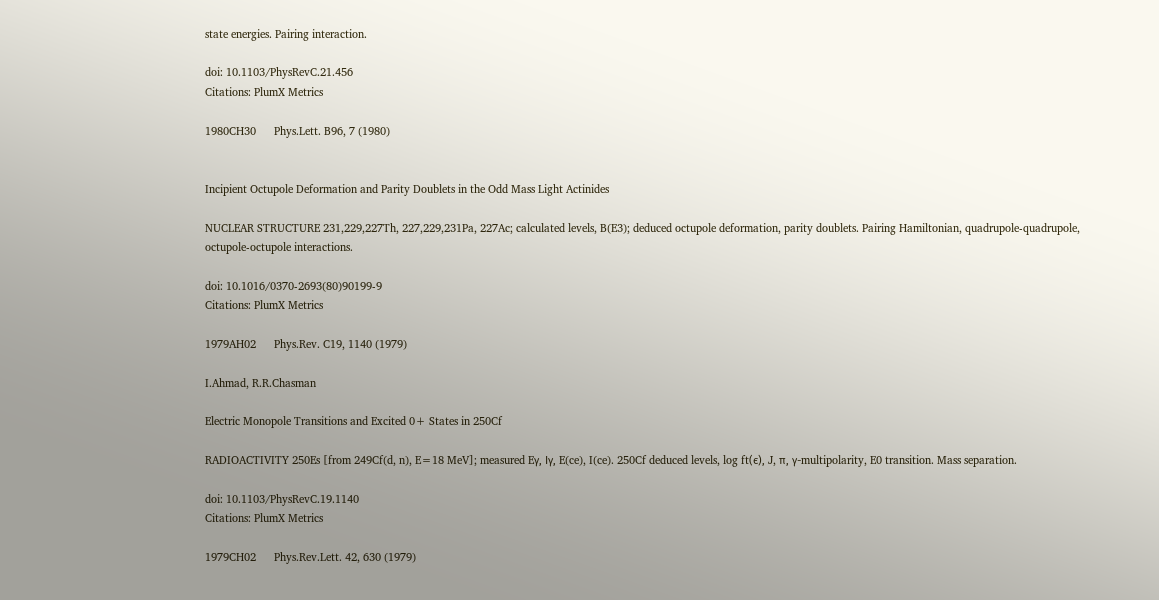state energies. Pairing interaction.

doi: 10.1103/PhysRevC.21.456
Citations: PlumX Metrics

1980CH30      Phys.Lett. B96, 7 (1980)


Incipient Octupole Deformation and Parity Doublets in the Odd Mass Light Actinides

NUCLEAR STRUCTURE 231,229,227Th, 227,229,231Pa, 227Ac; calculated levels, B(E3); deduced octupole deformation, parity doublets. Pairing Hamiltonian, quadrupole-quadrupole, octupole-octupole interactions.

doi: 10.1016/0370-2693(80)90199-9
Citations: PlumX Metrics

1979AH02      Phys.Rev. C19, 1140 (1979)

I.Ahmad, R.R.Chasman

Electric Monopole Transitions and Excited 0+ States in 250Cf

RADIOACTIVITY 250Es [from 249Cf(d, n), E=18 MeV]; measured Eγ, Iγ, E(ce), I(ce). 250Cf deduced levels, log ft(ϵ), J, π, γ-multipolarity, E0 transition. Mass separation.

doi: 10.1103/PhysRevC.19.1140
Citations: PlumX Metrics

1979CH02      Phys.Rev.Lett. 42, 630 (1979)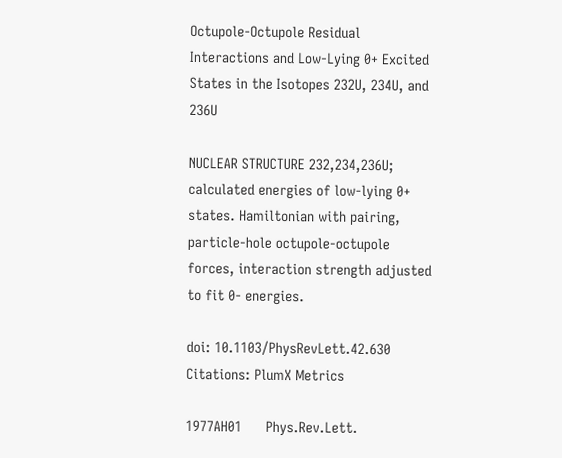Octupole-Octupole Residual Interactions and Low-Lying 0+ Excited States in the Isotopes 232U, 234U, and 236U

NUCLEAR STRUCTURE 232,234,236U; calculated energies of low-lying 0+ states. Hamiltonian with pairing, particle-hole octupole-octupole forces, interaction strength adjusted to fit 0- energies.

doi: 10.1103/PhysRevLett.42.630
Citations: PlumX Metrics

1977AH01      Phys.Rev.Lett.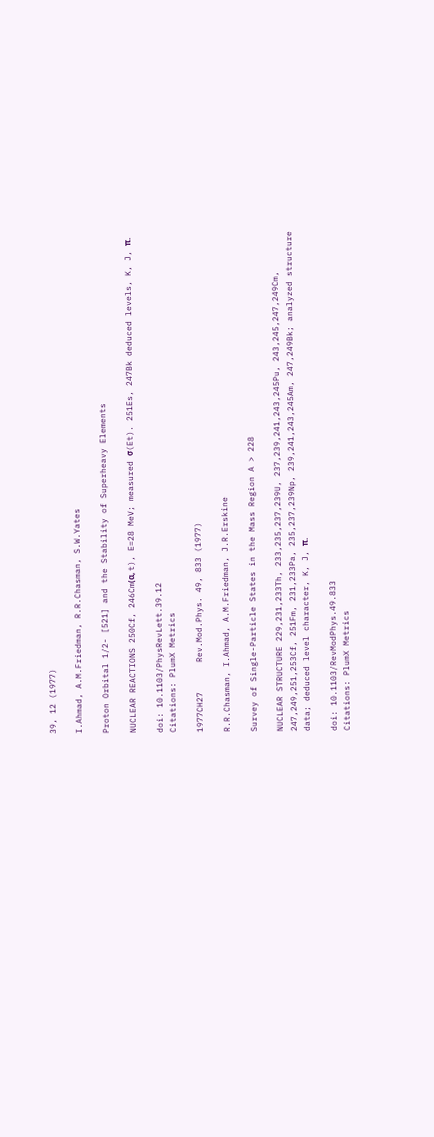39, 12 (1977)

I.Ahmad, A.M.Friedman, R.R.Chasman, S.W.Yates

Proton Orbital 1/2- [521] and the Stability of Superheavy Elements

NUCLEAR REACTIONS 250Cf, 246Cm(α, t), E=28 MeV; measured σ(Et). 251Es, 247Bk deduced levels, K, J, π.

doi: 10.1103/PhysRevLett.39.12
Citations: PlumX Metrics

1977CH27      Rev.Mod.Phys. 49, 833 (1977)

R.R.Chasman, I.Ahmad, A.M.Friedman, J.R.Erskine

Survey of Single-Particle States in the Mass Region A > 228

NUCLEAR STRUCTURE 229,231,233Th, 233,235,237,239U, 237,239,241,243,245Pu, 243,245,247,249Cm, 247,249,251,253Cf, 251Fm, 231,233Pa, 235,237,239Np, 239,241,243,245Am, 247,249Bk; analyzed structure data; deduced level character, K, J, π.

doi: 10.1103/RevModPhys.49.833
Citations: PlumX Metrics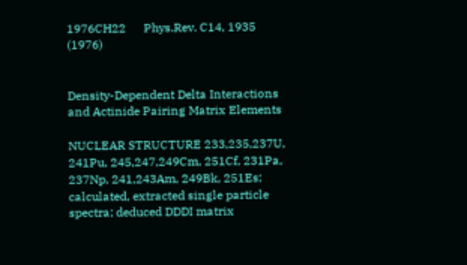1976CH22      Phys.Rev. C14, 1935 (1976)


Density-Dependent Delta Interactions and Actinide Pairing Matrix Elements

NUCLEAR STRUCTURE 233,235,237U, 241Pu, 245,247,249Cm, 251Cf, 231Pa, 237Np, 241,243Am, 249Bk, 251Es; calculated, extracted single particle spectra; deduced DDDI matrix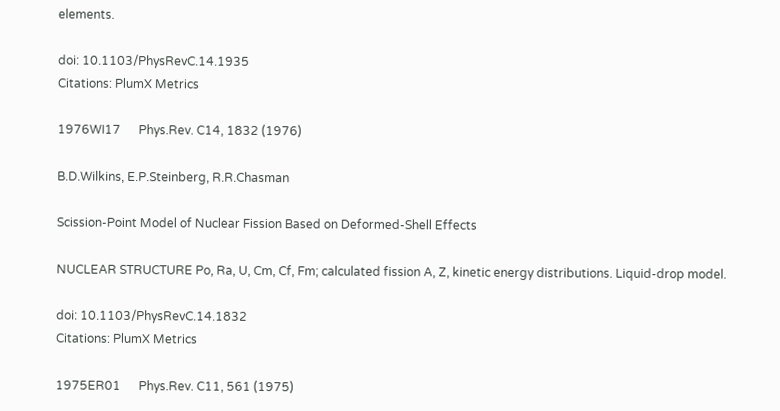elements.

doi: 10.1103/PhysRevC.14.1935
Citations: PlumX Metrics

1976WI17      Phys.Rev. C14, 1832 (1976)

B.D.Wilkins, E.P.Steinberg, R.R.Chasman

Scission-Point Model of Nuclear Fission Based on Deformed-Shell Effects

NUCLEAR STRUCTURE Po, Ra, U, Cm, Cf, Fm; calculated fission A, Z, kinetic energy distributions. Liquid-drop model.

doi: 10.1103/PhysRevC.14.1832
Citations: PlumX Metrics

1975ER01      Phys.Rev. C11, 561 (1975)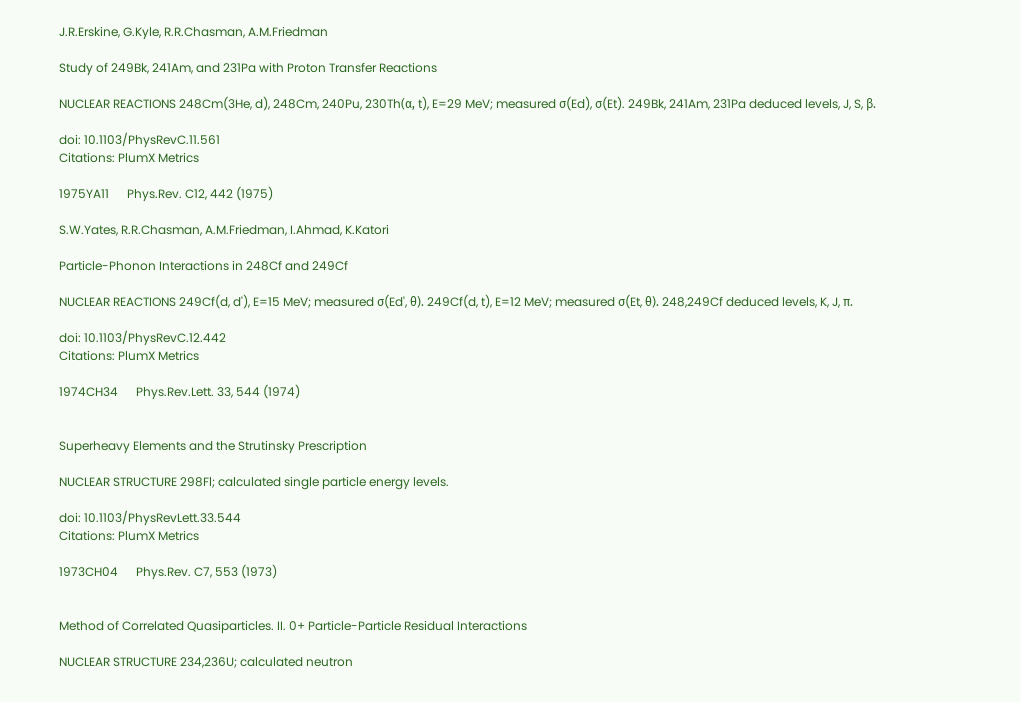J.R.Erskine, G.Kyle, R.R.Chasman, A.M.Friedman

Study of 249Bk, 241Am, and 231Pa with Proton Transfer Reactions

NUCLEAR REACTIONS 248Cm(3He, d), 248Cm, 240Pu, 230Th(α, t), E=29 MeV; measured σ(Ed), σ(Et). 249Bk, 241Am, 231Pa deduced levels, J, S, β.

doi: 10.1103/PhysRevC.11.561
Citations: PlumX Metrics

1975YA11      Phys.Rev. C12, 442 (1975)

S.W.Yates, R.R.Chasman, A.M.Friedman, I.Ahmad, K.Katori

Particle-Phonon Interactions in 248Cf and 249Cf

NUCLEAR REACTIONS 249Cf(d, d'), E=15 MeV; measured σ(Ed', θ). 249Cf(d, t), E=12 MeV; measured σ(Et, θ). 248,249Cf deduced levels, K, J, π.

doi: 10.1103/PhysRevC.12.442
Citations: PlumX Metrics

1974CH34      Phys.Rev.Lett. 33, 544 (1974)


Superheavy Elements and the Strutinsky Prescription

NUCLEAR STRUCTURE 298Fl; calculated single particle energy levels.

doi: 10.1103/PhysRevLett.33.544
Citations: PlumX Metrics

1973CH04      Phys.Rev. C7, 553 (1973)


Method of Correlated Quasiparticles. II. 0+ Particle-Particle Residual Interactions

NUCLEAR STRUCTURE 234,236U; calculated neutron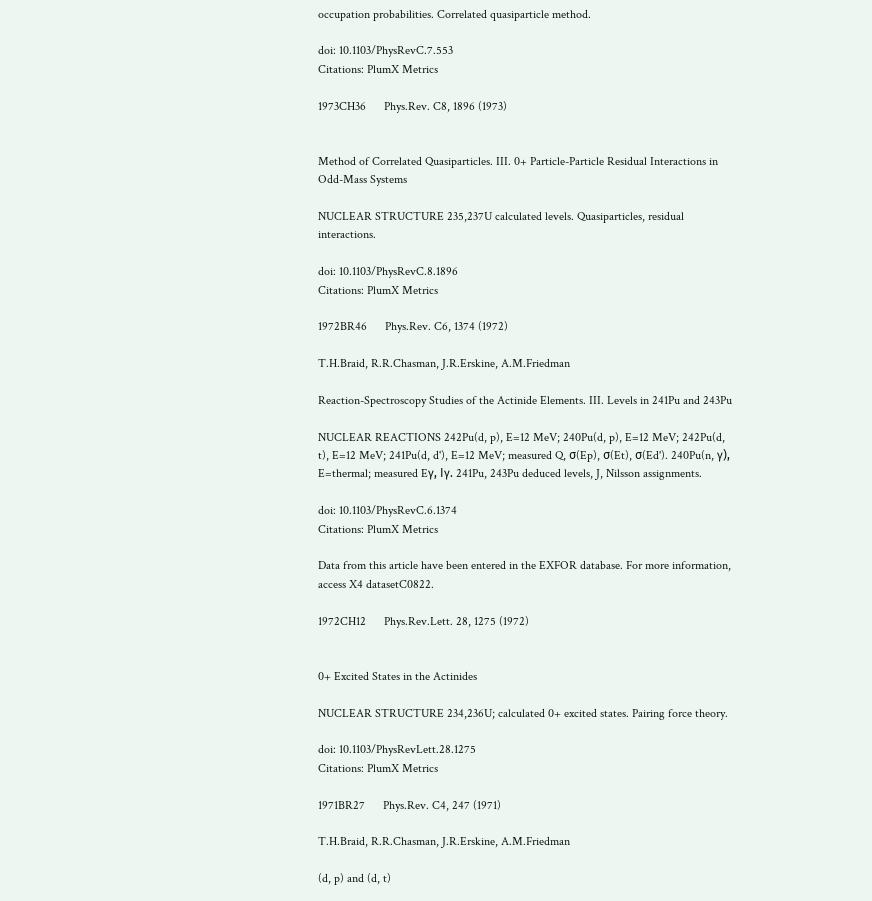occupation probabilities. Correlated quasiparticle method.

doi: 10.1103/PhysRevC.7.553
Citations: PlumX Metrics

1973CH36      Phys.Rev. C8, 1896 (1973)


Method of Correlated Quasiparticles. III. 0+ Particle-Particle Residual Interactions in Odd-Mass Systems

NUCLEAR STRUCTURE 235,237U calculated levels. Quasiparticles, residual interactions.

doi: 10.1103/PhysRevC.8.1896
Citations: PlumX Metrics

1972BR46      Phys.Rev. C6, 1374 (1972)

T.H.Braid, R.R.Chasman, J.R.Erskine, A.M.Friedman

Reaction-Spectroscopy Studies of the Actinide Elements. III. Levels in 241Pu and 243Pu

NUCLEAR REACTIONS 242Pu(d, p), E=12 MeV; 240Pu(d, p), E=12 MeV; 242Pu(d, t), E=12 MeV; 241Pu(d, d'), E=12 MeV; measured Q, σ(Ep), σ(Et), σ(Ed'). 240Pu(n, γ), E=thermal; measured Eγ, Iγ. 241Pu, 243Pu deduced levels, J, Nilsson assignments.

doi: 10.1103/PhysRevC.6.1374
Citations: PlumX Metrics

Data from this article have been entered in the EXFOR database. For more information, access X4 datasetC0822.

1972CH12      Phys.Rev.Lett. 28, 1275 (1972)


0+ Excited States in the Actinides

NUCLEAR STRUCTURE 234,236U; calculated 0+ excited states. Pairing force theory.

doi: 10.1103/PhysRevLett.28.1275
Citations: PlumX Metrics

1971BR27      Phys.Rev. C4, 247 (1971)

T.H.Braid, R.R.Chasman, J.R.Erskine, A.M.Friedman

(d, p) and (d, t)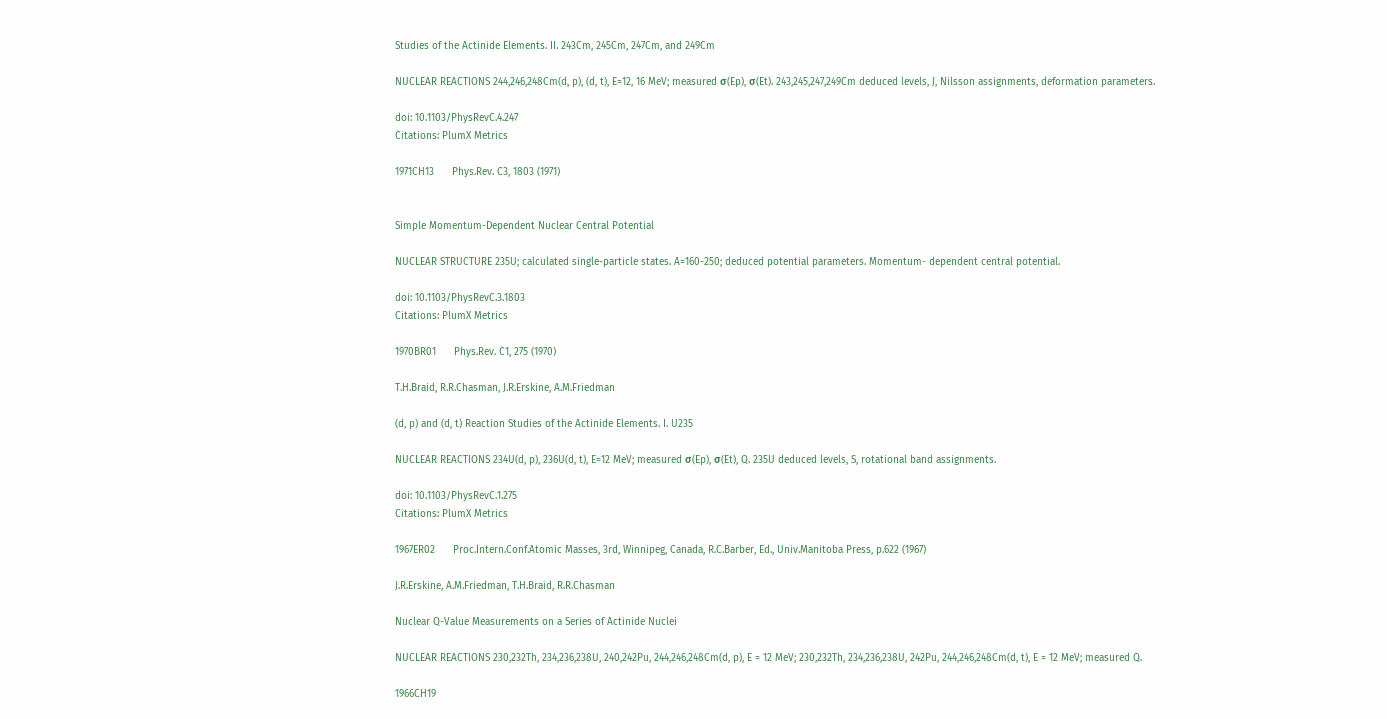Studies of the Actinide Elements. II. 243Cm, 245Cm, 247Cm, and 249Cm

NUCLEAR REACTIONS 244,246,248Cm(d, p), (d, t), E=12, 16 MeV; measured σ(Ep), σ(Et). 243,245,247,249Cm deduced levels, J, Nilsson assignments, deformation parameters.

doi: 10.1103/PhysRevC.4.247
Citations: PlumX Metrics

1971CH13      Phys.Rev. C3, 1803 (1971)


Simple Momentum-Dependent Nuclear Central Potential

NUCLEAR STRUCTURE 235U; calculated single-particle states. A=160-250; deduced potential parameters. Momentum- dependent central potential.

doi: 10.1103/PhysRevC.3.1803
Citations: PlumX Metrics

1970BR01      Phys.Rev. C1, 275 (1970)

T.H.Braid, R.R.Chasman, J.R.Erskine, A.M.Friedman

(d, p) and (d, t) Reaction Studies of the Actinide Elements. I. U235

NUCLEAR REACTIONS 234U(d, p), 236U(d, t), E=12 MeV; measured σ(Ep), σ(Et), Q. 235U deduced levels, S, rotational band assignments.

doi: 10.1103/PhysRevC.1.275
Citations: PlumX Metrics

1967ER02      Proc.Intern.Conf.Atomic Masses, 3rd, Winnipeg, Canada, R.C.Barber, Ed., Univ.Manitoba Press, p.622 (1967)

J.R.Erskine, A.M.Friedman, T.H.Braid, R.R.Chasman

Nuclear Q-Value Measurements on a Series of Actinide Nuclei

NUCLEAR REACTIONS 230,232Th, 234,236,238U, 240,242Pu, 244,246,248Cm(d, p), E = 12 MeV; 230,232Th, 234,236,238U, 242Pu, 244,246,248Cm(d, t), E = 12 MeV; measured Q.

1966CH19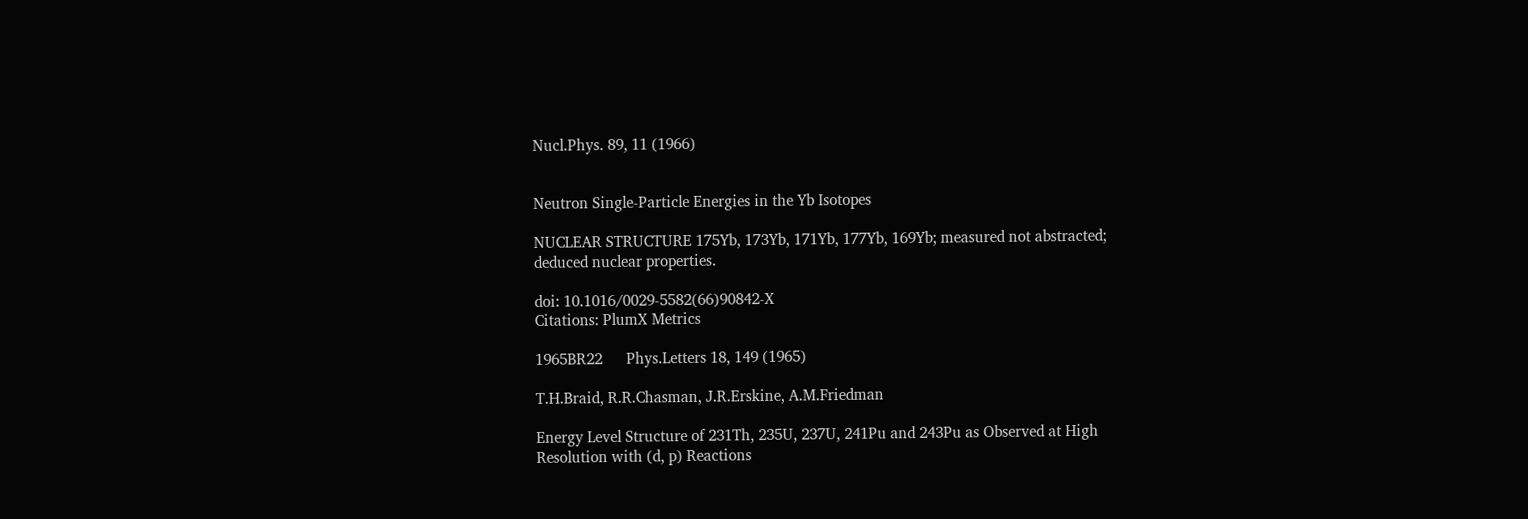Nucl.Phys. 89, 11 (1966)


Neutron Single-Particle Energies in the Yb Isotopes

NUCLEAR STRUCTURE 175Yb, 173Yb, 171Yb, 177Yb, 169Yb; measured not abstracted; deduced nuclear properties.

doi: 10.1016/0029-5582(66)90842-X
Citations: PlumX Metrics

1965BR22      Phys.Letters 18, 149 (1965)

T.H.Braid, R.R.Chasman, J.R.Erskine, A.M.Friedman

Energy Level Structure of 231Th, 235U, 237U, 241Pu and 243Pu as Observed at High Resolution with (d, p) Reactions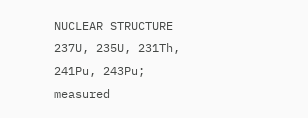NUCLEAR STRUCTURE 237U, 235U, 231Th, 241Pu, 243Pu; measured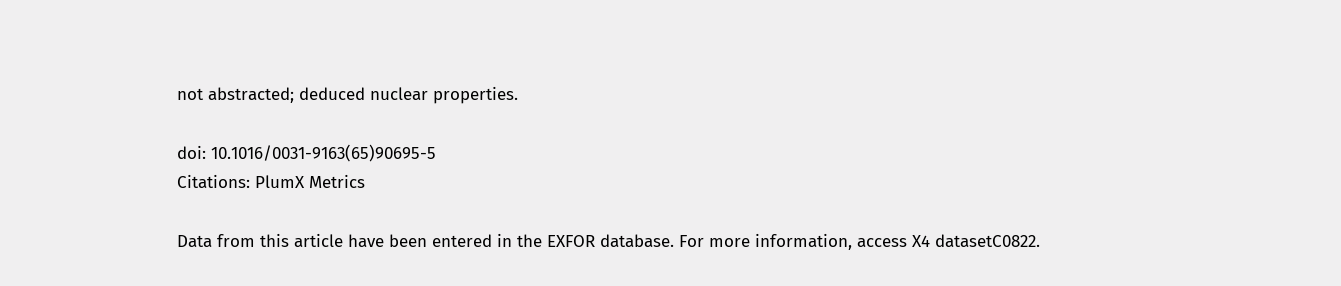not abstracted; deduced nuclear properties.

doi: 10.1016/0031-9163(65)90695-5
Citations: PlumX Metrics

Data from this article have been entered in the EXFOR database. For more information, access X4 datasetC0822.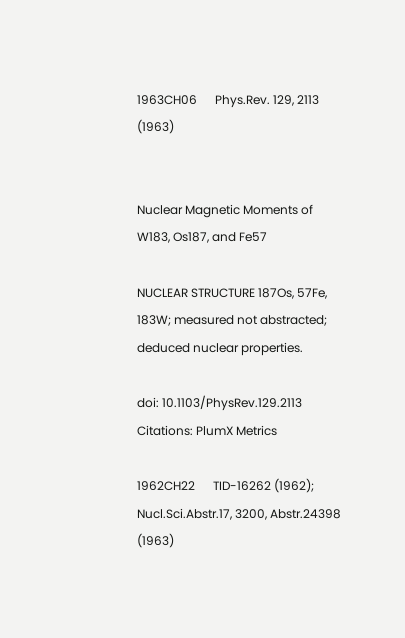1963CH06      Phys.Rev. 129, 2113 (1963)


Nuclear Magnetic Moments of W183, Os187, and Fe57

NUCLEAR STRUCTURE 187Os, 57Fe, 183W; measured not abstracted; deduced nuclear properties.

doi: 10.1103/PhysRev.129.2113
Citations: PlumX Metrics

1962CH22      TID-16262 (1962); Nucl.Sci.Abstr.17, 3200, Abstr.24398 (1963)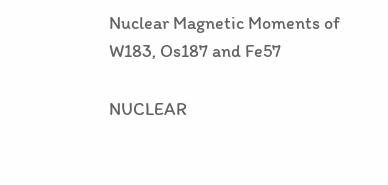Nuclear Magnetic Moments of W183, Os187 and Fe57

NUCLEAR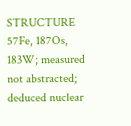STRUCTURE 57Fe, 187Os, 183W; measured not abstracted; deduced nuclear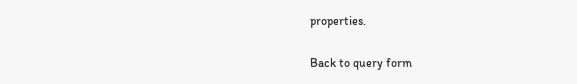properties.

Back to query form